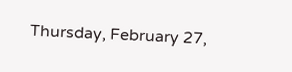Thursday, February 27,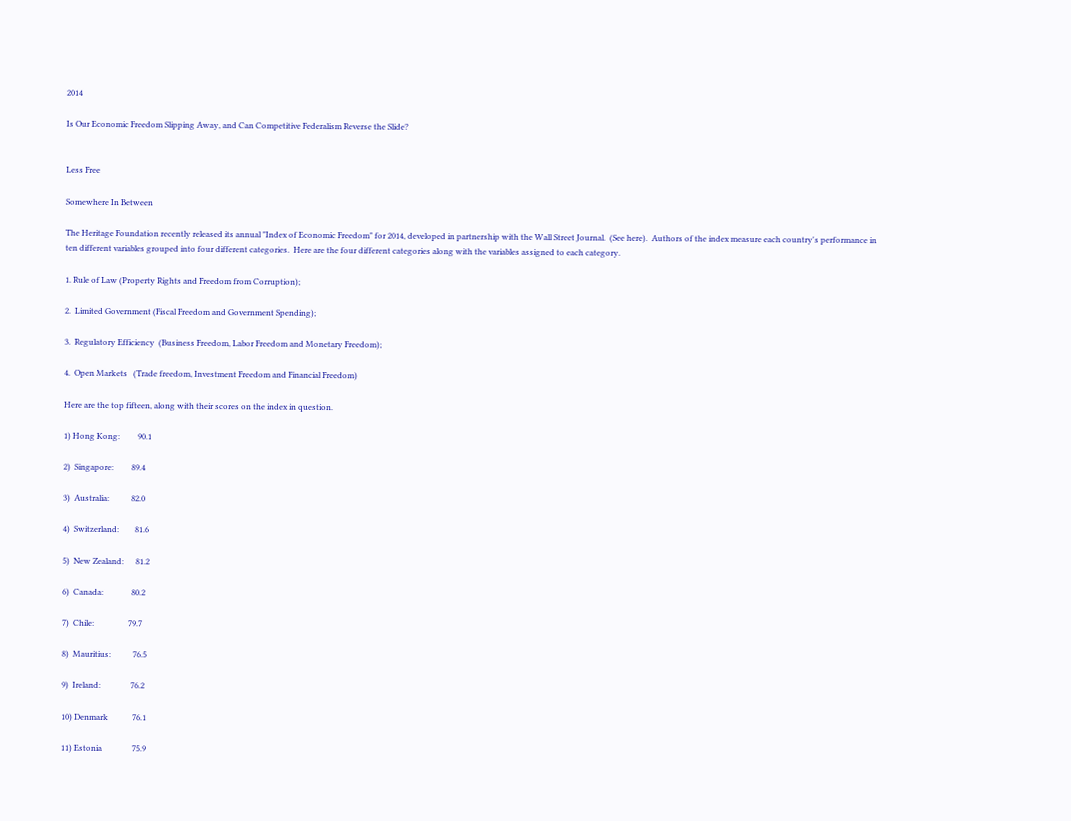2014

Is Our Economic Freedom Slipping Away, and Can Competitive Federalism Reverse the Slide?


Less Free

Somewhere In Between

The Heritage Foundation recently released its annual "Index of Economic Freedom" for 2014, developed in partnership with the Wall Street Journal.  (See here).  Authors of the index measure each country's performance in ten different variables grouped into four different categories.  Here are the four different categories along with the variables assigned to each category.

1. Rule of Law (Property Rights and Freedom from Corruption);

2.  Limited Government (Fiscal Freedom and Government Spending);

3.  Regulatory Efficiency  (Business Freedom, Labor Freedom and Monetary Freedom);

4.  Open Markets   (Trade freedom, Investment Freedom and Financial Freedom)

Here are the top fifteen, along with their scores on the index in question.

1) Hong Kong:         90.1

2)  Singapore:         89.4

3)  Australia:           82.0

4)  Switzerland:        81.6

5)  New Zealand:      81.2

6)  Canada:              80.2

7)  Chile:                 79.7

8)  Mauritius:           76.5

9)  Ireland:               76.2

10) Denmark            76.1

11) Estonia               75.9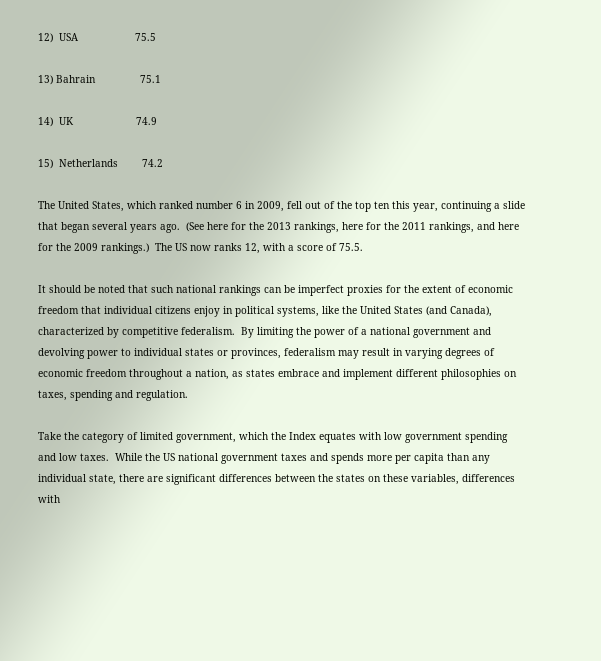12)  USA                   75.5

13) Bahrain               75.1

14)  UK                     74.9

15)  Netherlands        74.2

The United States, which ranked number 6 in 2009, fell out of the top ten this year, continuing a slide that began several years ago.  (See here for the 2013 rankings, here for the 2011 rankings, and here for the 2009 rankings.)  The US now ranks 12, with a score of 75.5.

It should be noted that such national rankings can be imperfect proxies for the extent of economic freedom that individual citizens enjoy in political systems, like the United States (and Canada), characterized by competitive federalism.  By limiting the power of a national government and devolving power to individual states or provinces, federalism may result in varying degrees of economic freedom throughout a nation, as states embrace and implement different philosophies on taxes, spending and regulation.

Take the category of limited government, which the Index equates with low government spending and low taxes.  While the US national government taxes and spends more per capita than any individual state, there are significant differences between the states on these variables, differences with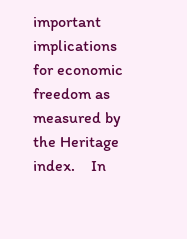important implications for economic freedom as measured by the Heritage index.    In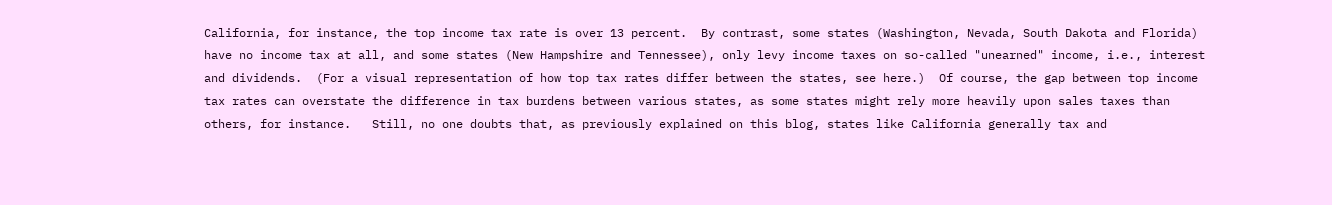California, for instance, the top income tax rate is over 13 percent.  By contrast, some states (Washington, Nevada, South Dakota and Florida) have no income tax at all, and some states (New Hampshire and Tennessee), only levy income taxes on so-called "unearned" income, i.e., interest and dividends.  (For a visual representation of how top tax rates differ between the states, see here.)  Of course, the gap between top income tax rates can overstate the difference in tax burdens between various states, as some states might rely more heavily upon sales taxes than others, for instance.   Still, no one doubts that, as previously explained on this blog, states like California generally tax and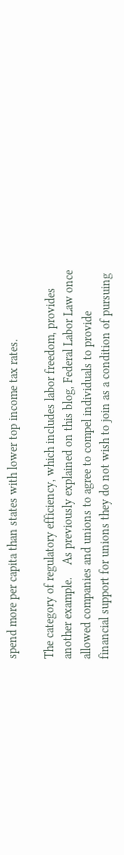spend more per capita than states with lower top income tax rates.

The category of regulatory efficiency, which includes labor freedom, provides another example.    As previously explained on this blog, Federal Labor Law once allowed companies and unions to agree to compel individuals to provide financial support for unions they do not wish to join as a condition of pursuing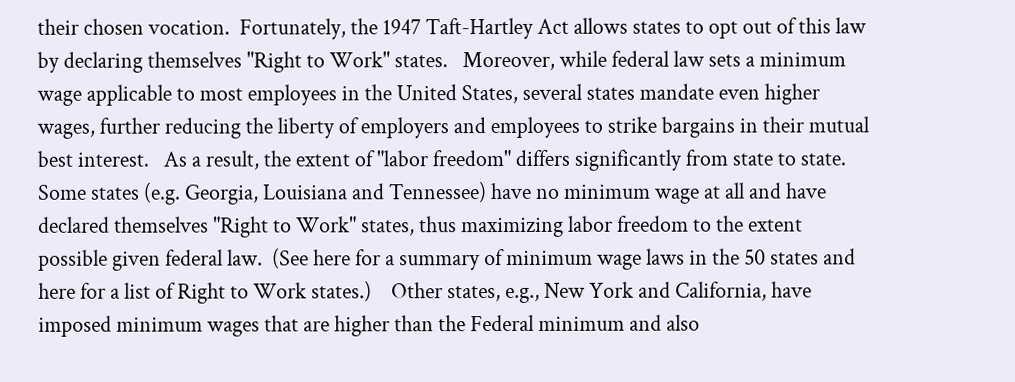their chosen vocation.  Fortunately, the 1947 Taft-Hartley Act allows states to opt out of this law by declaring themselves "Right to Work" states.   Moreover, while federal law sets a minimum wage applicable to most employees in the United States, several states mandate even higher wages, further reducing the liberty of employers and employees to strike bargains in their mutual best interest.   As a result, the extent of "labor freedom" differs significantly from state to state.    Some states (e.g. Georgia, Louisiana and Tennessee) have no minimum wage at all and have declared themselves "Right to Work" states, thus maximizing labor freedom to the extent possible given federal law.  (See here for a summary of minimum wage laws in the 50 states and here for a list of Right to Work states.)    Other states, e.g., New York and California, have imposed minimum wages that are higher than the Federal minimum and also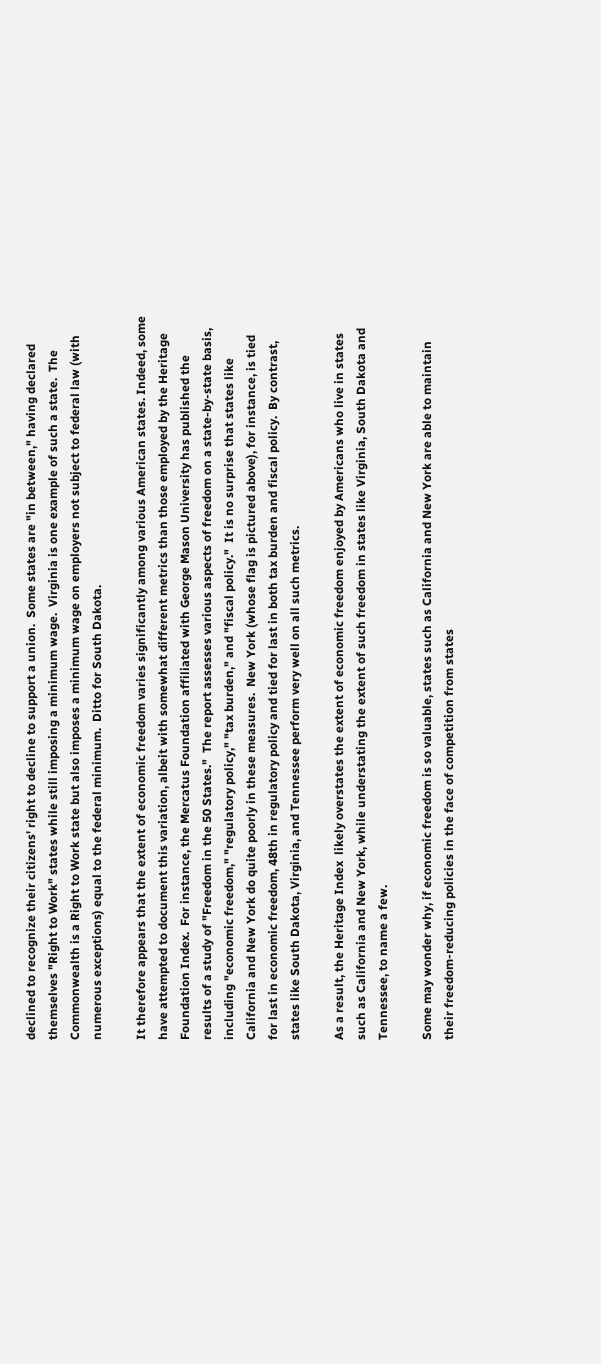declined to recognize their citizens' right to decline to support a union.  Some states are "in between," having declared themselves "Right to Work" states while still imposing a minimum wage.  Virginia is one example of such a state.  The Commonwealth is a Right to Work state but also imposes a minimum wage on employers not subject to federal law (with numerous exceptions) equal to the federal minimum.  Ditto for South Dakota.

It therefore appears that the extent of economic freedom varies significantly among various American states. Indeed, some have attempted to document this variation, albeit with somewhat different metrics than those employed by the Heritage Foundation Index.  For instance, the Mercatus Foundation affiliated with George Mason University has published the results of a study of "Freedom in the 50 States."  The report assesses various aspects of freedom on a state-by-state basis, including "economic freedom," "regulatory policy," "tax burden," and "fiscal policy."  It is no surprise that states like California and New York do quite poorly in these measures.  New York (whose flag is pictured above), for instance, is tied for last in economic freedom, 48th in regulatory policy and tied for last in both tax burden and fiscal policy.  By contrast, states like South Dakota, Virginia, and Tennessee perform very well on all such metrics.

As a result, the Heritage Index  likely overstates the extent of economic freedom enjoyed by Americans who live in states such as California and New York, while understating the extent of such freedom in states like Virginia, South Dakota and Tennessee, to name a few.

Some may wonder why, if economic freedom is so valuable, states such as California and New York are able to maintain their freedom-reducing policies in the face of competition from states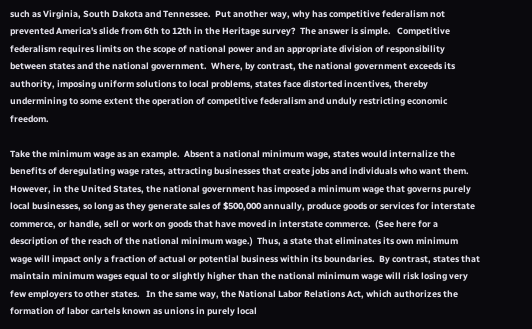such as Virginia, South Dakota and Tennessee.  Put another way, why has competitive federalism not prevented America's slide from 6th to 12th in the Heritage survey?  The answer is simple.   Competitive federalism requires limits on the scope of national power and an appropriate division of responsibility between states and the national government.  Where, by contrast, the national government exceeds its authority, imposing uniform solutions to local problems, states face distorted incentives, thereby undermining to some extent the operation of competitive federalism and unduly restricting economic freedom.

Take the minimum wage as an example.  Absent a national minimum wage, states would internalize the benefits of deregulating wage rates, attracting businesses that create jobs and individuals who want them.  However, in the United States, the national government has imposed a minimum wage that governs purely local businesses, so long as they generate sales of $500,000 annually, produce goods or services for interstate commerce, or handle, sell or work on goods that have moved in interstate commerce.  (See here for a description of the reach of the national minimum wage.)  Thus, a state that eliminates its own minimum wage will impact only a fraction of actual or potential business within its boundaries.  By contrast, states that maintain minimum wages equal to or slightly higher than the national minimum wage will risk losing very few employers to other states.   In the same way, the National Labor Relations Act, which authorizes the formation of labor cartels known as unions in purely local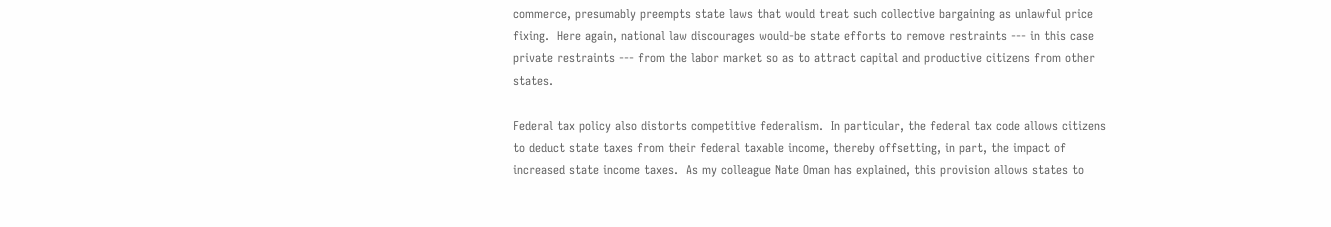commerce, presumably preempts state laws that would treat such collective bargaining as unlawful price fixing.  Here again, national law discourages would-be state efforts to remove restraints --- in this case private restraints --- from the labor market so as to attract capital and productive citizens from other states.

Federal tax policy also distorts competitive federalism.  In particular, the federal tax code allows citizens to deduct state taxes from their federal taxable income, thereby offsetting, in part, the impact of increased state income taxes.  As my colleague Nate Oman has explained, this provision allows states to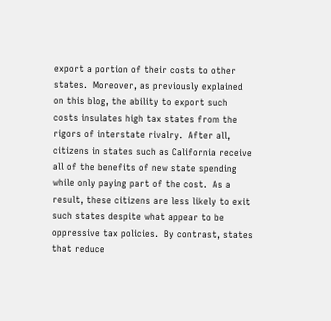export a portion of their costs to other states.  Moreover, as previously explained on this blog, the ability to export such costs insulates high tax states from the rigors of interstate rivalry.  After all, citizens in states such as California receive all of the benefits of new state spending while only paying part of the cost.  As a result, these citizens are less likely to exit such states despite what appear to be oppressive tax policies.  By contrast, states that reduce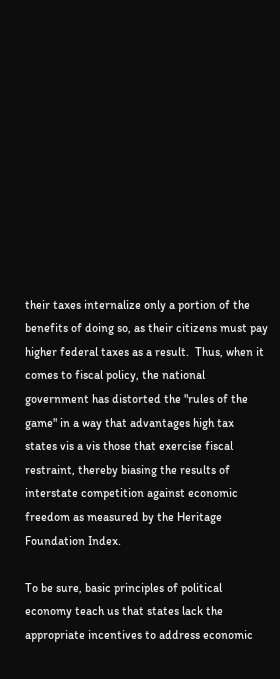their taxes internalize only a portion of the benefits of doing so, as their citizens must pay higher federal taxes as a result.  Thus, when it comes to fiscal policy, the national government has distorted the "rules of the game" in a way that advantages high tax states vis a vis those that exercise fiscal restraint, thereby biasing the results of interstate competition against economic freedom as measured by the Heritage Foundation Index.

To be sure, basic principles of political economy teach us that states lack the appropriate incentives to address economic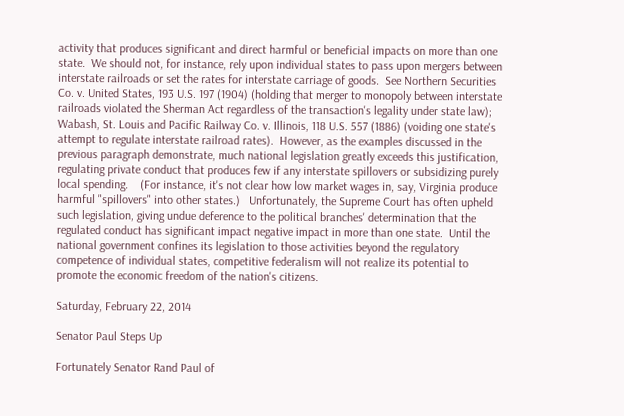activity that produces significant and direct harmful or beneficial impacts on more than one state.  We should not, for instance, rely upon individual states to pass upon mergers between interstate railroads or set the rates for interstate carriage of goods.  See Northern Securities Co. v. United States, 193 U.S. 197 (1904) (holding that merger to monopoly between interstate railroads violated the Sherman Act regardless of the transaction's legality under state law); Wabash, St. Louis and Pacific Railway Co. v. Illinois, 118 U.S. 557 (1886) (voiding one state's attempt to regulate interstate railroad rates).  However, as the examples discussed in the previous paragraph demonstrate, much national legislation greatly exceeds this justification, regulating private conduct that produces few if any interstate spillovers or subsidizing purely local spending.    (For instance, it's not clear how low market wages in, say, Virginia produce harmful "spillovers" into other states.)   Unfortunately, the Supreme Court has often upheld such legislation, giving undue deference to the political branches' determination that the regulated conduct has significant impact negative impact in more than one state.  Until the national government confines its legislation to those activities beyond the regulatory competence of individual states, competitive federalism will not realize its potential to promote the economic freedom of the nation's citizens.

Saturday, February 22, 2014

Senator Paul Steps Up

Fortunately Senator Rand Paul of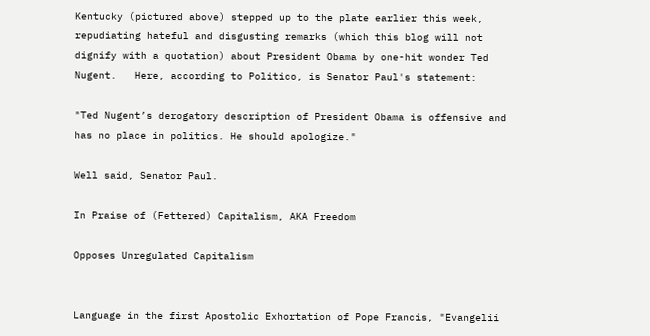Kentucky (pictured above) stepped up to the plate earlier this week, repudiating hateful and disgusting remarks (which this blog will not dignify with a quotation) about President Obama by one-hit wonder Ted Nugent.   Here, according to Politico, is Senator Paul's statement:

"Ted Nugent’s derogatory description of President Obama is offensive and has no place in politics. He should apologize."

Well said, Senator Paul.

In Praise of (Fettered) Capitalism, AKA Freedom

Opposes Unregulated Capitalism


Language in the first Apostolic Exhortation of Pope Francis, "Evangelii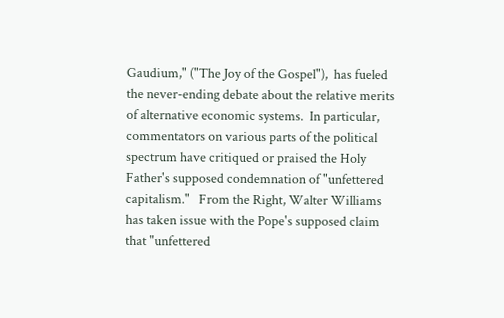Gaudium," ("The Joy of the Gospel"),  has fueled the never-ending debate about the relative merits of alternative economic systems.  In particular, commentators on various parts of the political spectrum have critiqued or praised the Holy Father's supposed condemnation of "unfettered capitalism."   From the Right, Walter Williams has taken issue with the Pope's supposed claim that "unfettered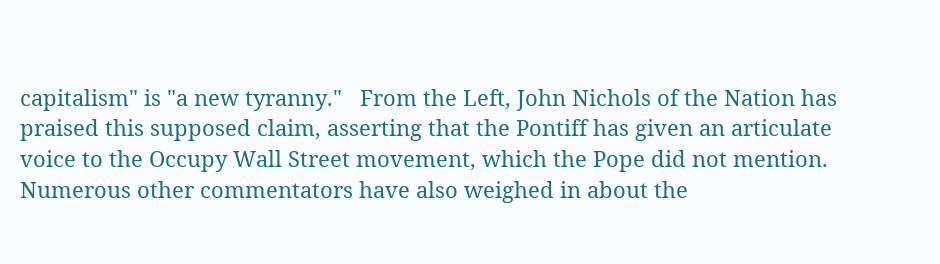capitalism" is "a new tyranny."   From the Left, John Nichols of the Nation has praised this supposed claim, asserting that the Pontiff has given an articulate voice to the Occupy Wall Street movement, which the Pope did not mention.  Numerous other commentators have also weighed in about the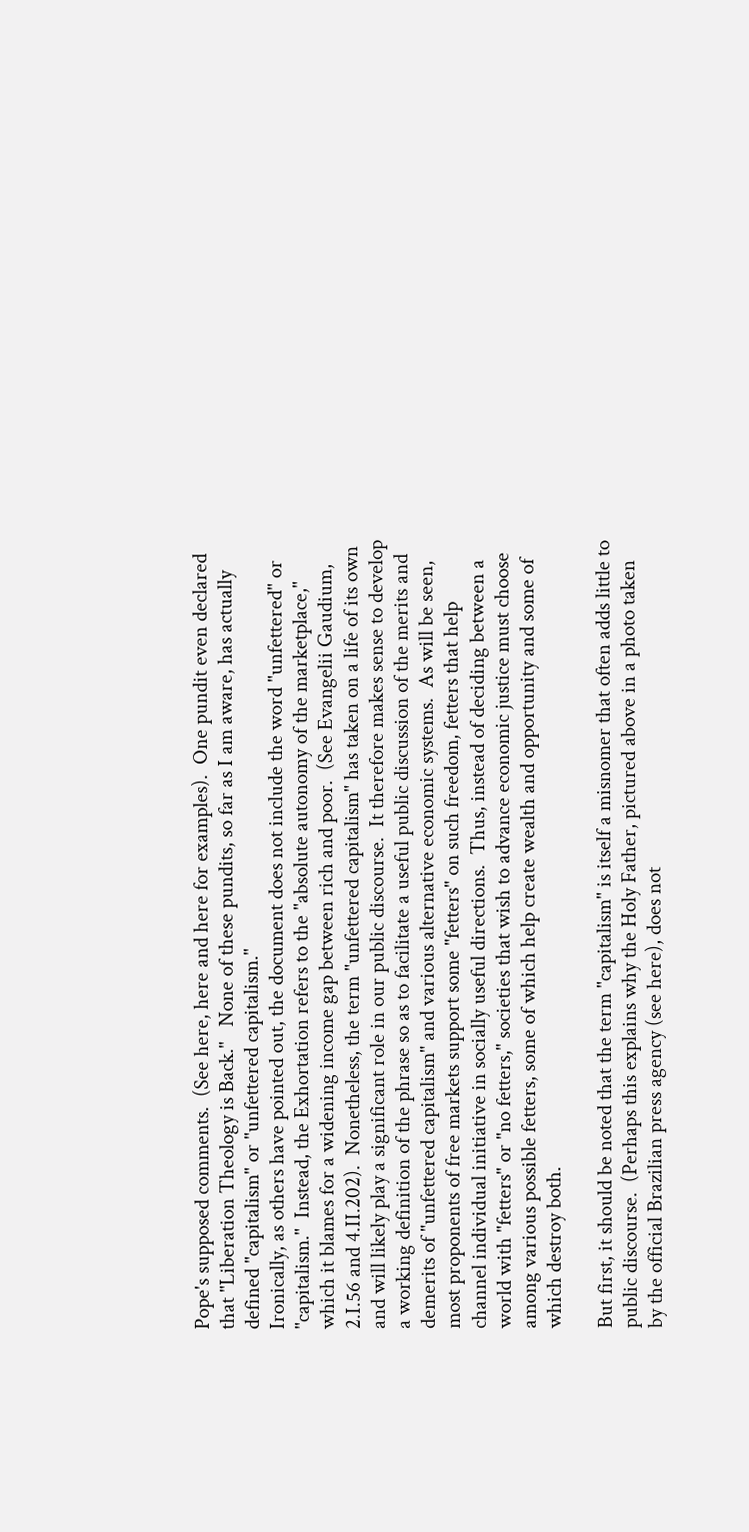Pope's supposed comments.  (See here, here and here for examples).  One pundit even declared that "Liberation Theology is Back."   None of these pundits, so far as I am aware, has actually defined "capitalism" or "unfettered capitalism."
Ironically, as others have pointed out, the document does not include the word "unfettered" or "capitalism."  Instead, the Exhortation refers to the "absolute autonomy of the marketplace," which it blames for a widening income gap between rich and poor.  (See Evangelii Gaudium, 2.I.56 and 4.II.202).  Nonetheless, the term "unfettered capitalism" has taken on a life of its own and will likely play a significant role in our public discourse.  It therefore makes sense to develop a working definition of the phrase so as to facilitate a useful public discussion of the merits and demerits of "unfettered capitalism" and various alternative economic systems.  As will be seen, most proponents of free markets support some "fetters" on such freedom, fetters that help channel individual initiative in socially useful directions.  Thus, instead of deciding between a world with "fetters" or "no fetters," societies that wish to advance economic justice must choose among various possible fetters, some of which help create wealth and opportunity and some of which destroy both.

But first, it should be noted that the term "capitalism" is itself a misnomer that often adds little to public discourse.  (Perhaps this explains why the Holy Father, pictured above in a photo taken by the official Brazilian press agency (see here), does not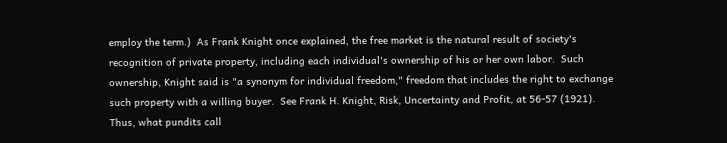employ the term.)  As Frank Knight once explained, the free market is the natural result of society's recognition of private property, including each individual's ownership of his or her own labor.  Such ownership, Knight said is "a synonym for individual freedom," freedom that includes the right to exchange such property with a willing buyer.  See Frank H. Knight, Risk, Uncertainty and Profit, at 56-57 (1921).  Thus, what pundits call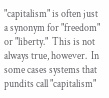"capitalism" is often just a synonym for "freedom" or "liberty."  This is not always true, however.  In some cases systems that pundits call "capitalism"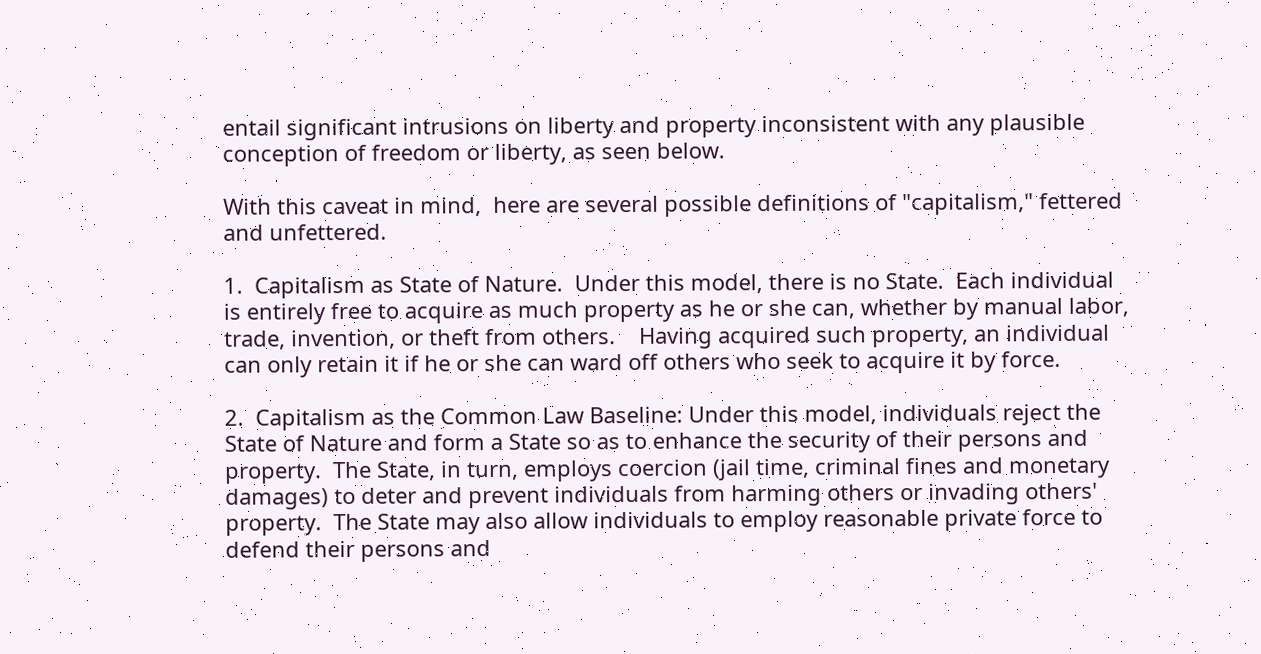entail significant intrusions on liberty and property inconsistent with any plausible conception of freedom or liberty, as seen below.

With this caveat in mind,  here are several possible definitions of "capitalism," fettered and unfettered.

1.  Capitalism as State of Nature.  Under this model, there is no State.  Each individual is entirely free to acquire as much property as he or she can, whether by manual labor, trade, invention, or theft from others.    Having acquired such property, an individual can only retain it if he or she can ward off others who seek to acquire it by force.

2.  Capitalism as the Common Law Baseline: Under this model, individuals reject the State of Nature and form a State so as to enhance the security of their persons and property.  The State, in turn, employs coercion (jail time, criminal fines and monetary damages) to deter and prevent individuals from harming others or invading others' property.  The State may also allow individuals to employ reasonable private force to defend their persons and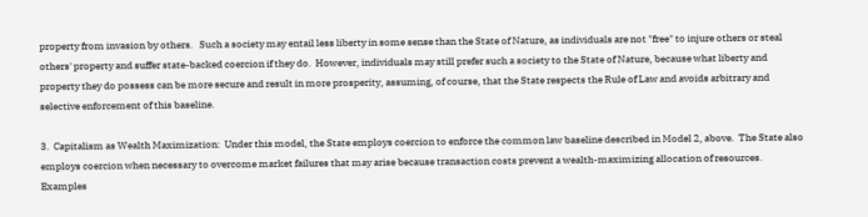property from invasion by others.   Such a society may entail less liberty in some sense than the State of Nature, as individuals are not "free" to injure others or steal others' property and suffer state-backed coercion if they do.  However, individuals may still prefer such a society to the State of Nature, because what liberty and property they do possess can be more secure and result in more prosperity, assuming, of course, that the State respects the Rule of Law and avoids arbitrary and selective enforcement of this baseline.

3.  Capitalism as Wealth Maximization:  Under this model, the State employs coercion to enforce the common law baseline described in Model 2, above.  The State also employs coercion when necessary to overcome market failures that may arise because transaction costs prevent a wealth-maximizing allocation of resources.  Examples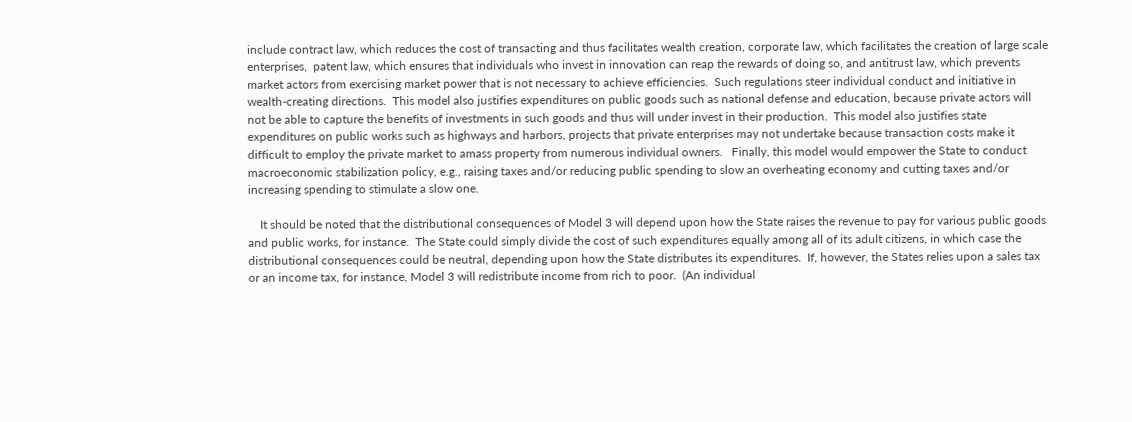include contract law, which reduces the cost of transacting and thus facilitates wealth creation, corporate law, which facilitates the creation of large scale enterprises,  patent law, which ensures that individuals who invest in innovation can reap the rewards of doing so, and antitrust law, which prevents market actors from exercising market power that is not necessary to achieve efficiencies.  Such regulations steer individual conduct and initiative in wealth-creating directions.  This model also justifies expenditures on public goods such as national defense and education, because private actors will not be able to capture the benefits of investments in such goods and thus will under invest in their production.  This model also justifies state expenditures on public works such as highways and harbors, projects that private enterprises may not undertake because transaction costs make it difficult to employ the private market to amass property from numerous individual owners.   Finally, this model would empower the State to conduct macroeconomic stabilization policy, e.g., raising taxes and/or reducing public spending to slow an overheating economy and cutting taxes and/or increasing spending to stimulate a slow one.

    It should be noted that the distributional consequences of Model 3 will depend upon how the State raises the revenue to pay for various public goods and public works, for instance.  The State could simply divide the cost of such expenditures equally among all of its adult citizens, in which case the distributional consequences could be neutral, depending upon how the State distributes its expenditures.  If, however, the States relies upon a sales tax or an income tax, for instance, Model 3 will redistribute income from rich to poor.  (An individual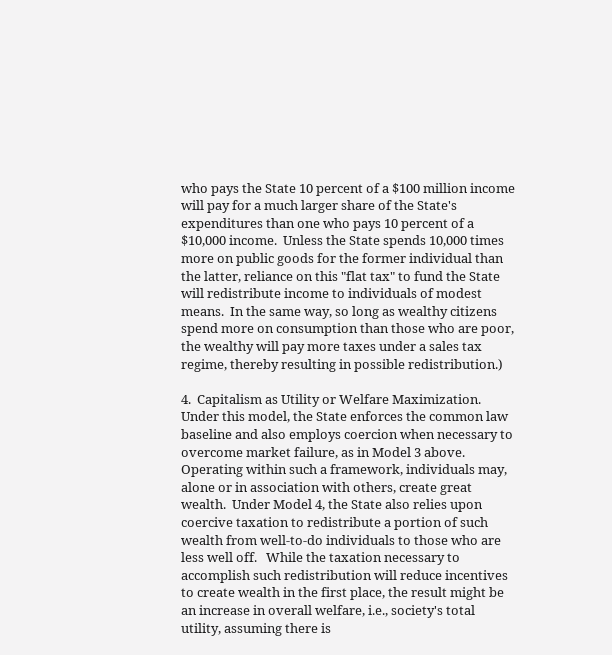who pays the State 10 percent of a $100 million income will pay for a much larger share of the State's expenditures than one who pays 10 percent of a $10,000 income.  Unless the State spends 10,000 times more on public goods for the former individual than the latter, reliance on this "flat tax" to fund the State will redistribute income to individuals of modest means.  In the same way, so long as wealthy citizens spend more on consumption than those who are poor, the wealthy will pay more taxes under a sales tax regime, thereby resulting in possible redistribution.)

4.  Capitalism as Utility or Welfare Maximization.  Under this model, the State enforces the common law baseline and also employs coercion when necessary to overcome market failure, as in Model 3 above.  Operating within such a framework, individuals may, alone or in association with others, create great wealth.  Under Model 4, the State also relies upon coercive taxation to redistribute a portion of such wealth from well-to-do individuals to those who are less well off.   While the taxation necessary to accomplish such redistribution will reduce incentives to create wealth in the first place, the result might be an increase in overall welfare, i.e., society's total utility, assuming there is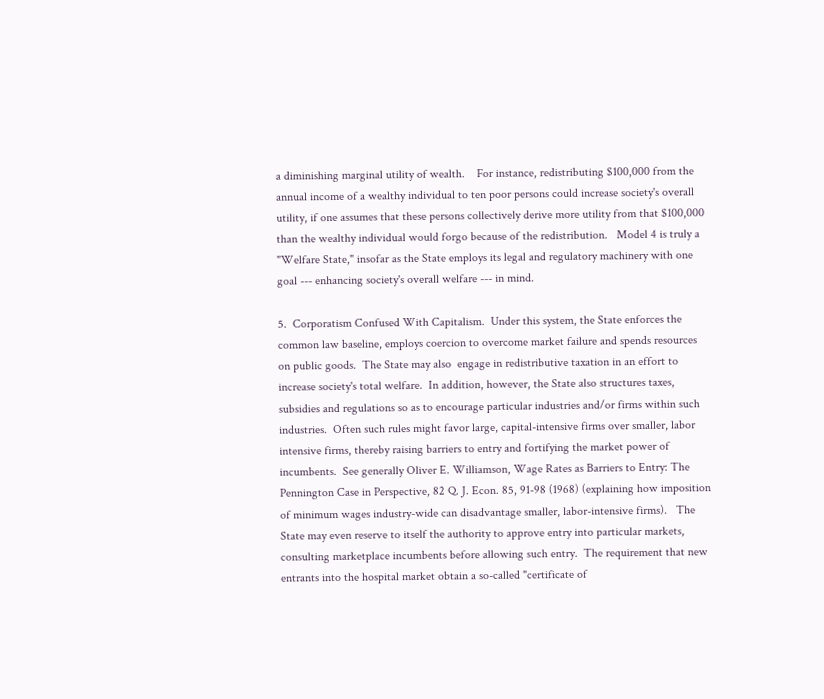a diminishing marginal utility of wealth.    For instance, redistributing $100,000 from the annual income of a wealthy individual to ten poor persons could increase society's overall utility, if one assumes that these persons collectively derive more utility from that $100,000 than the wealthy individual would forgo because of the redistribution.   Model 4 is truly a "Welfare State," insofar as the State employs its legal and regulatory machinery with one goal --- enhancing society's overall welfare --- in mind.

5.  Corporatism Confused With Capitalism.  Under this system, the State enforces the common law baseline, employs coercion to overcome market failure and spends resources on public goods.  The State may also  engage in redistributive taxation in an effort to increase society's total welfare.  In addition, however, the State also structures taxes, subsidies and regulations so as to encourage particular industries and/or firms within such industries.  Often such rules might favor large, capital-intensive firms over smaller, labor intensive firms, thereby raising barriers to entry and fortifying the market power of incumbents.  See generally Oliver E. Williamson, Wage Rates as Barriers to Entry: The Pennington Case in Perspective, 82 Q. J. Econ. 85, 91-98 (1968) (explaining how imposition of minimum wages industry-wide can disadvantage smaller, labor-intensive firms).   The State may even reserve to itself the authority to approve entry into particular markets, consulting marketplace incumbents before allowing such entry.  The requirement that new entrants into the hospital market obtain a so-called "certificate of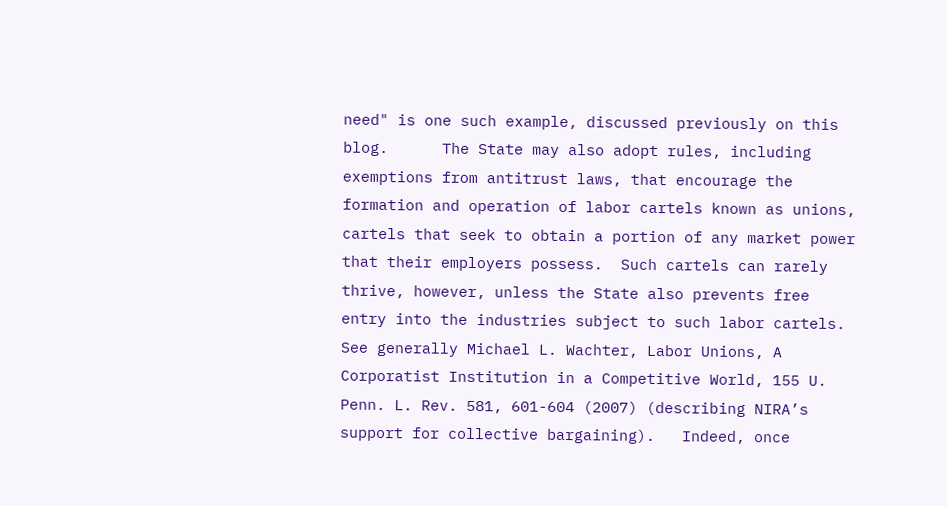need" is one such example, discussed previously on this blog.      The State may also adopt rules, including exemptions from antitrust laws, that encourage the formation and operation of labor cartels known as unions, cartels that seek to obtain a portion of any market power that their employers possess.  Such cartels can rarely thrive, however, unless the State also prevents free entry into the industries subject to such labor cartels.  See generally Michael L. Wachter, Labor Unions, A Corporatist Institution in a Competitive World, 155 U. Penn. L. Rev. 581, 601-604 (2007) (describing NIRA’s support for collective bargaining).   Indeed, once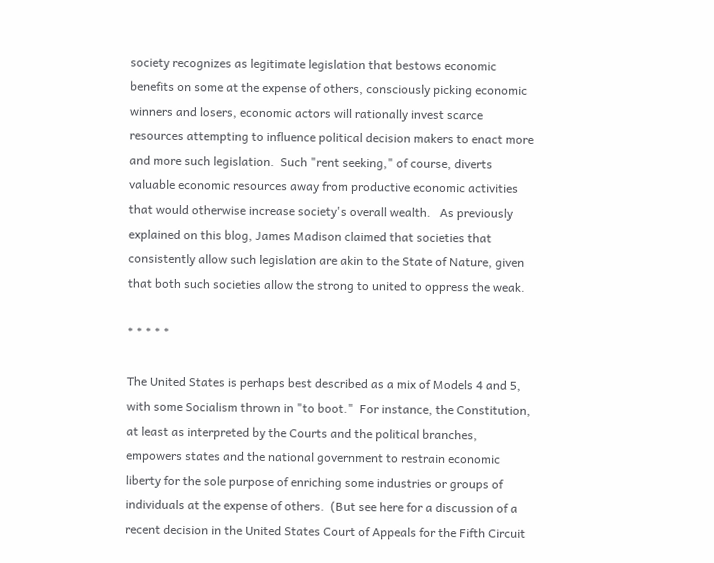society recognizes as legitimate legislation that bestows economic benefits on some at the expense of others, consciously picking economic winners and losers, economic actors will rationally invest scarce resources attempting to influence political decision makers to enact more and more such legislation.  Such "rent seeking," of course, diverts valuable economic resources away from productive economic activities that would otherwise increase society's overall wealth.   As previously explained on this blog, James Madison claimed that societies that consistently allow such legislation are akin to the State of Nature, given that both such societies allow the strong to united to oppress the weak.

* * * * *

The United States is perhaps best described as a mix of Models 4 and 5, with some Socialism thrown in "to boot."  For instance, the Constitution, at least as interpreted by the Courts and the political branches, empowers states and the national government to restrain economic liberty for the sole purpose of enriching some industries or groups of individuals at the expense of others.  (But see here for a discussion of a recent decision in the United States Court of Appeals for the Fifth Circuit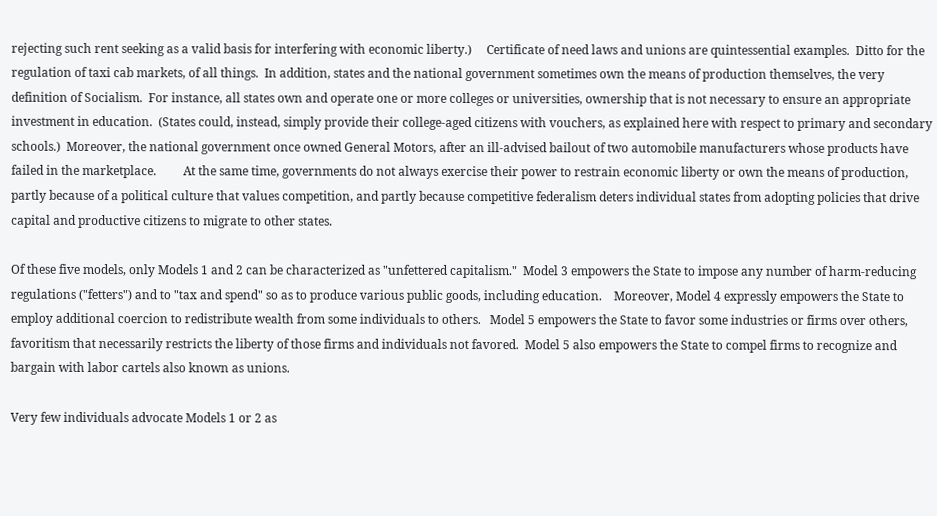rejecting such rent seeking as a valid basis for interfering with economic liberty.)     Certificate of need laws and unions are quintessential examples.  Ditto for the regulation of taxi cab markets, of all things.  In addition, states and the national government sometimes own the means of production themselves, the very definition of Socialism.  For instance, all states own and operate one or more colleges or universities, ownership that is not necessary to ensure an appropriate investment in education.  (States could, instead, simply provide their college-aged citizens with vouchers, as explained here with respect to primary and secondary schools.)  Moreover, the national government once owned General Motors, after an ill-advised bailout of two automobile manufacturers whose products have failed in the marketplace.         At the same time, governments do not always exercise their power to restrain economic liberty or own the means of production, partly because of a political culture that values competition, and partly because competitive federalism deters individual states from adopting policies that drive capital and productive citizens to migrate to other states.

Of these five models, only Models 1 and 2 can be characterized as "unfettered capitalism."  Model 3 empowers the State to impose any number of harm-reducing regulations ("fetters") and to "tax and spend" so as to produce various public goods, including education.    Moreover, Model 4 expressly empowers the State to employ additional coercion to redistribute wealth from some individuals to others.   Model 5 empowers the State to favor some industries or firms over others, favoritism that necessarily restricts the liberty of those firms and individuals not favored.  Model 5 also empowers the State to compel firms to recognize and bargain with labor cartels also known as unions.

Very few individuals advocate Models 1 or 2 as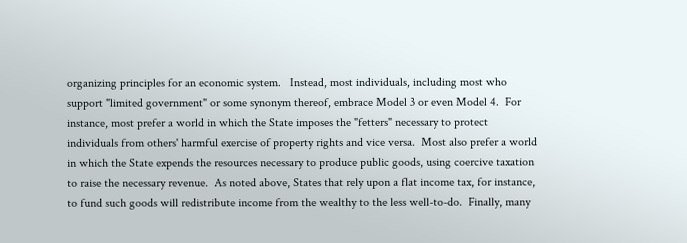organizing principles for an economic system.   Instead, most individuals, including most who support "limited government" or some synonym thereof, embrace Model 3 or even Model 4.  For instance, most prefer a world in which the State imposes the "fetters" necessary to protect individuals from others' harmful exercise of property rights and vice versa.  Most also prefer a world in which the State expends the resources necessary to produce public goods, using coercive taxation to raise the necessary revenue.  As noted above, States that rely upon a flat income tax, for instance, to fund such goods will redistribute income from the wealthy to the less well-to-do.  Finally, many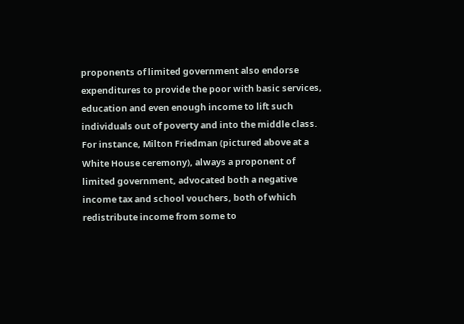proponents of limited government also endorse expenditures to provide the poor with basic services, education and even enough income to lift such individuals out of poverty and into the middle class.  For instance, Milton Friedman (pictured above at a White House ceremony), always a proponent of limited government, advocated both a negative income tax and school vouchers, both of which redistribute income from some to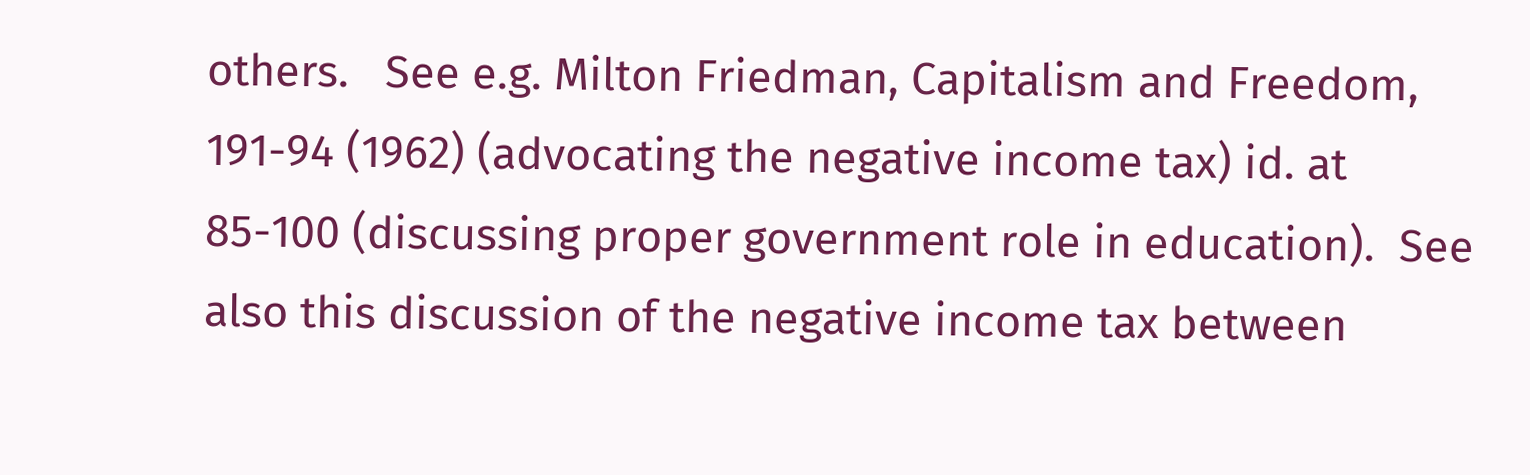others.   See e.g. Milton Friedman, Capitalism and Freedom, 191-94 (1962) (advocating the negative income tax) id. at 85-100 (discussing proper government role in education).  See also this discussion of the negative income tax between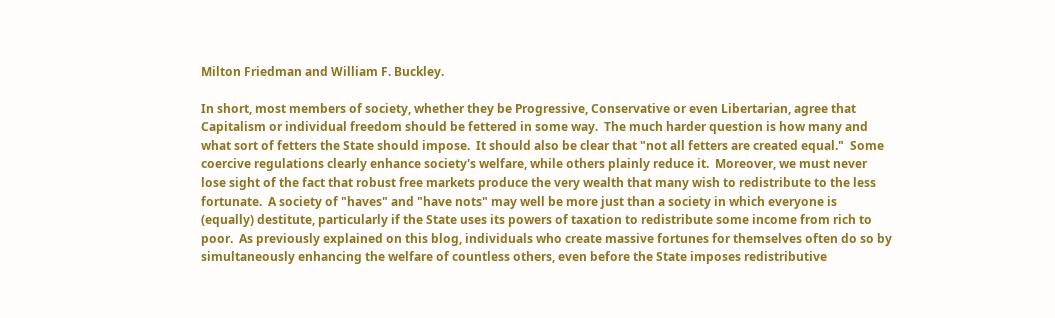Milton Friedman and William F. Buckley.

In short, most members of society, whether they be Progressive, Conservative or even Libertarian, agree that Capitalism or individual freedom should be fettered in some way.  The much harder question is how many and what sort of fetters the State should impose.  It should also be clear that "not all fetters are created equal."  Some coercive regulations clearly enhance society's welfare, while others plainly reduce it.  Moreover, we must never lose sight of the fact that robust free markets produce the very wealth that many wish to redistribute to the less fortunate.  A society of "haves" and "have nots" may well be more just than a society in which everyone is (equally) destitute, particularly if the State uses its powers of taxation to redistribute some income from rich to poor.  As previously explained on this blog, individuals who create massive fortunes for themselves often do so by simultaneously enhancing the welfare of countless others, even before the State imposes redistributive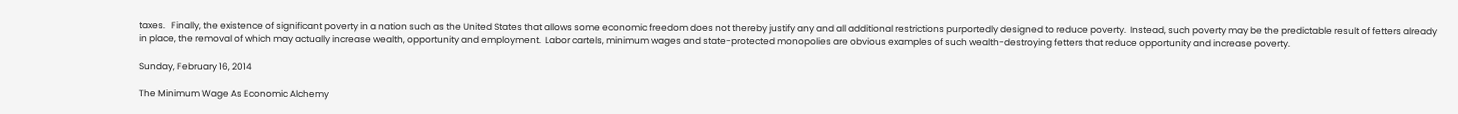taxes.   Finally, the existence of significant poverty in a nation such as the United States that allows some economic freedom does not thereby justify any and all additional restrictions purportedly designed to reduce poverty.  Instead, such poverty may be the predictable result of fetters already in place, the removal of which may actually increase wealth, opportunity and employment.  Labor cartels, minimum wages and state-protected monopolies are obvious examples of such wealth-destroying fetters that reduce opportunity and increase poverty.

Sunday, February 16, 2014

The Minimum Wage As Economic Alchemy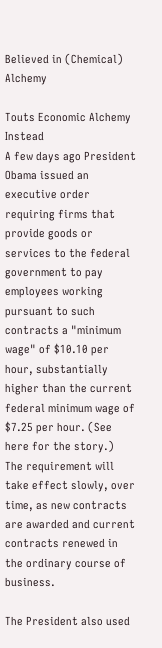Believed in (Chemical) Alchemy

Touts Economic Alchemy Instead
A few days ago President Obama issued an executive order requiring firms that provide goods or services to the federal government to pay employees working pursuant to such contracts a "minimum wage" of $10.10 per hour, substantially higher than the current federal minimum wage of $7.25 per hour. (See here for the story.)   The requirement will take effect slowly, over time, as new contracts are awarded and current contracts renewed in the ordinary course of business.

The President also used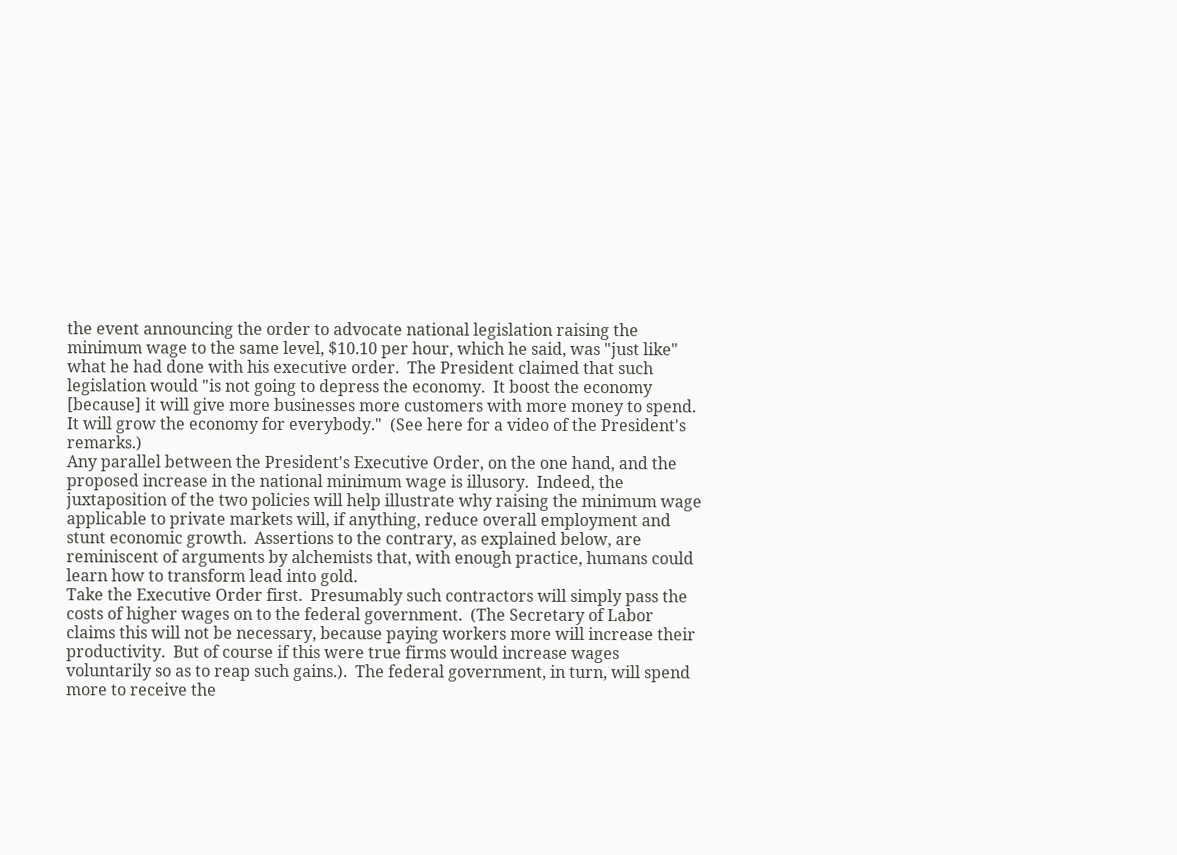the event announcing the order to advocate national legislation raising the minimum wage to the same level, $10.10 per hour, which he said, was "just like" what he had done with his executive order.  The President claimed that such legislation would "is not going to depress the economy.  It boost the economy [because] it will give more businesses more customers with more money to spend.  It will grow the economy for everybody."  (See here for a video of the President's remarks.)
Any parallel between the President's Executive Order, on the one hand, and the proposed increase in the national minimum wage is illusory.  Indeed, the juxtaposition of the two policies will help illustrate why raising the minimum wage applicable to private markets will, if anything, reduce overall employment and stunt economic growth.  Assertions to the contrary, as explained below, are reminiscent of arguments by alchemists that, with enough practice, humans could learn how to transform lead into gold.
Take the Executive Order first.  Presumably such contractors will simply pass the costs of higher wages on to the federal government.  (The Secretary of Labor claims this will not be necessary, because paying workers more will increase their productivity.  But of course if this were true firms would increase wages voluntarily so as to reap such gains.).  The federal government, in turn, will spend more to receive the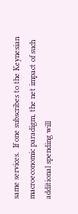same services.  If one subscribes to the Keynesian macroeconomic paradigm, the net impact of such additional spending will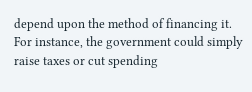depend upon the method of financing it.  For instance, the government could simply raise taxes or cut spending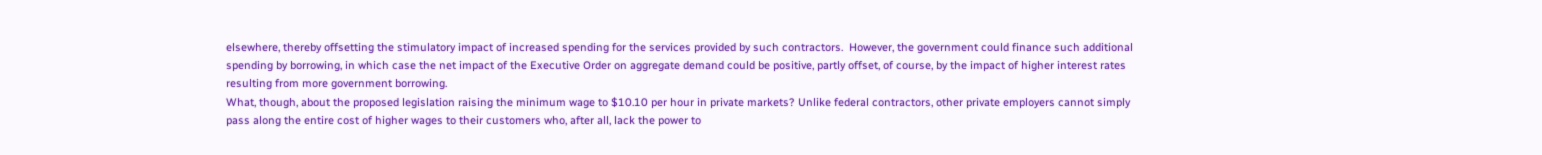elsewhere, thereby offsetting the stimulatory impact of increased spending for the services provided by such contractors.  However, the government could finance such additional spending by borrowing, in which case the net impact of the Executive Order on aggregate demand could be positive, partly offset, of course, by the impact of higher interest rates resulting from more government borrowing.
What, though, about the proposed legislation raising the minimum wage to $10.10 per hour in private markets? Unlike federal contractors, other private employers cannot simply pass along the entire cost of higher wages to their customers who, after all, lack the power to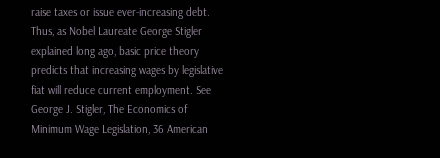raise taxes or issue ever-increasing debt.  Thus, as Nobel Laureate George Stigler explained long ago, basic price theory predicts that increasing wages by legislative fiat will reduce current employment. See George J. Stigler, The Economics of Minimum Wage Legislation, 36 American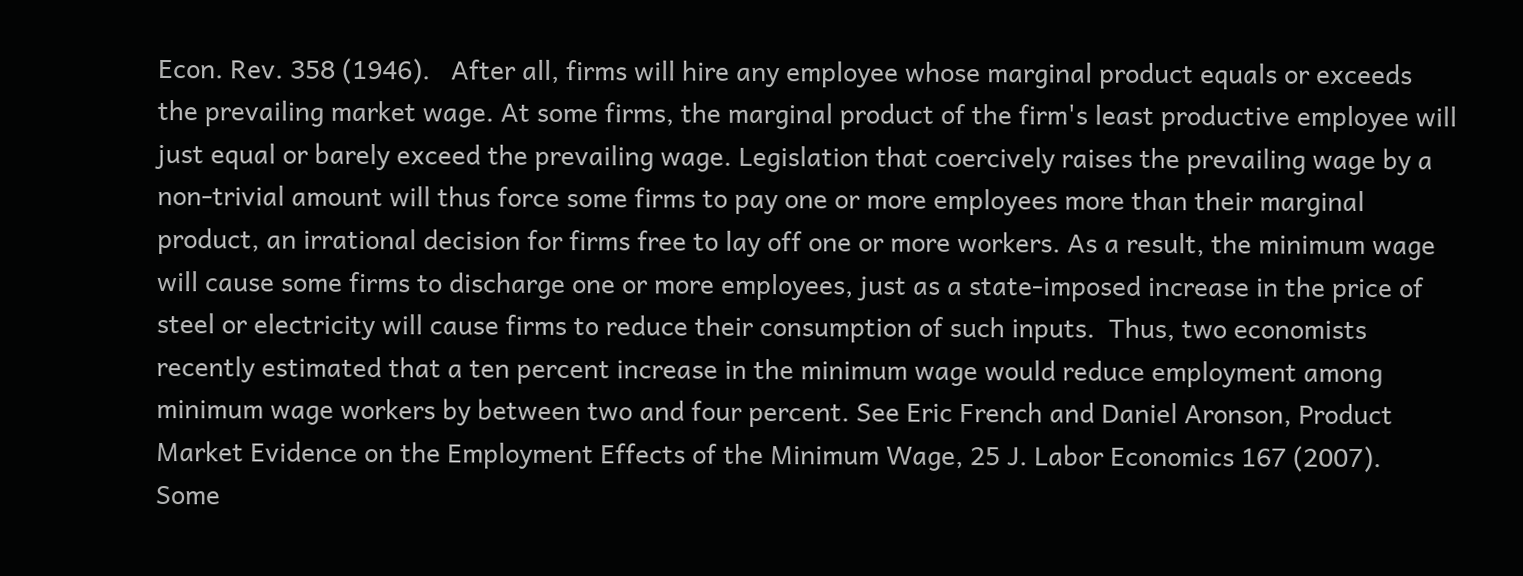Econ. Rev. 358 (1946).   After all, firms will hire any employee whose marginal product equals or exceeds the prevailing market wage. At some firms, the marginal product of the firm's least productive employee will just equal or barely exceed the prevailing wage. Legislation that coercively raises the prevailing wage by a non-trivial amount will thus force some firms to pay one or more employees more than their marginal product, an irrational decision for firms free to lay off one or more workers. As a result, the minimum wage will cause some firms to discharge one or more employees, just as a state-imposed increase in the price of steel or electricity will cause firms to reduce their consumption of such inputs.  Thus, two economists recently estimated that a ten percent increase in the minimum wage would reduce employment among minimum wage workers by between two and four percent. See Eric French and Daniel Aronson, Product Market Evidence on the Employment Effects of the Minimum Wage, 25 J. Labor Economics 167 (2007).   Some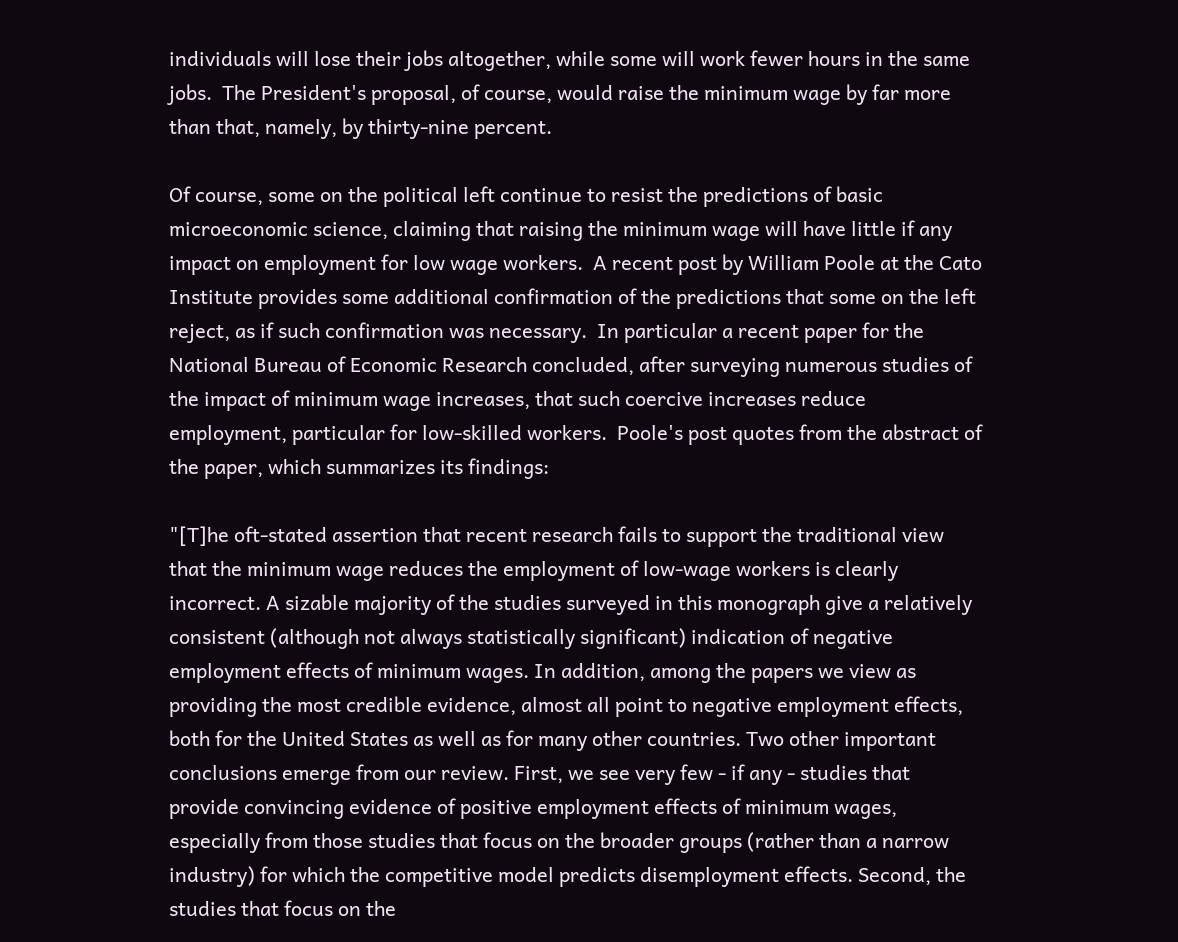individuals will lose their jobs altogether, while some will work fewer hours in the same jobs.  The President's proposal, of course, would raise the minimum wage by far more than that, namely, by thirty-nine percent.

Of course, some on the political left continue to resist the predictions of basic microeconomic science, claiming that raising the minimum wage will have little if any impact on employment for low wage workers.  A recent post by William Poole at the Cato Institute provides some additional confirmation of the predictions that some on the left reject, as if such confirmation was necessary.  In particular a recent paper for the National Bureau of Economic Research concluded, after surveying numerous studies of the impact of minimum wage increases, that such coercive increases reduce employment, particular for low-skilled workers.  Poole's post quotes from the abstract of the paper, which summarizes its findings:

"[T]he oft-stated assertion that recent research fails to support the traditional view that the minimum wage reduces the employment of low-wage workers is clearly incorrect. A sizable majority of the studies surveyed in this monograph give a relatively consistent (although not always statistically significant) indication of negative employment effects of minimum wages. In addition, among the papers we view as providing the most credible evidence, almost all point to negative employment effects, both for the United States as well as for many other countries. Two other important conclusions emerge from our review. First, we see very few - if any - studies that provide convincing evidence of positive employment effects of minimum wages, especially from those studies that focus on the broader groups (rather than a narrow industry) for which the competitive model predicts disemployment effects. Second, the studies that focus on the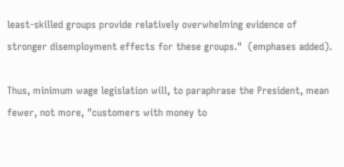least-skilled groups provide relatively overwhelming evidence of stronger disemployment effects for these groups."  (emphases added).

Thus, minimum wage legislation will, to paraphrase the President, mean fewer, not more, "customers with money to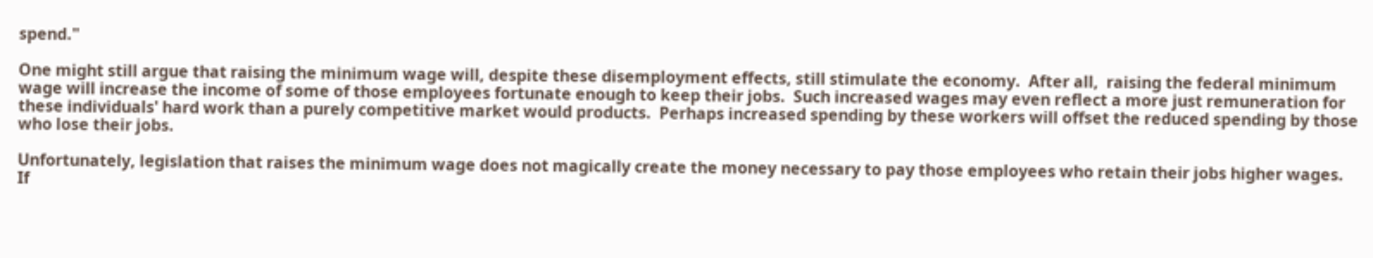spend."

One might still argue that raising the minimum wage will, despite these disemployment effects, still stimulate the economy.  After all,  raising the federal minimum wage will increase the income of some of those employees fortunate enough to keep their jobs.  Such increased wages may even reflect a more just remuneration for these individuals' hard work than a purely competitive market would products.  Perhaps increased spending by these workers will offset the reduced spending by those who lose their jobs.

Unfortunately, legislation that raises the minimum wage does not magically create the money necessary to pay those employees who retain their jobs higher wages.  If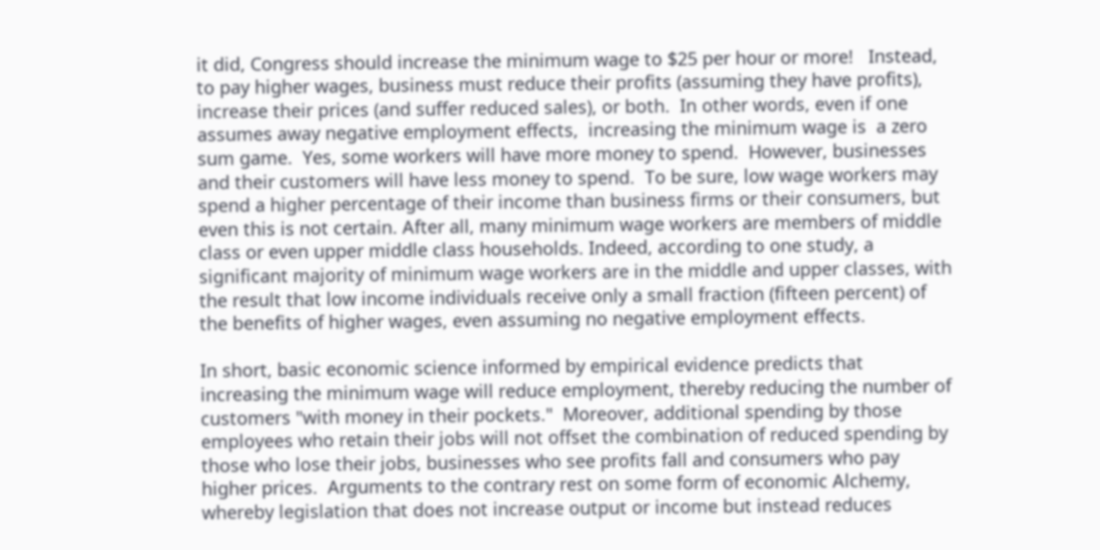it did, Congress should increase the minimum wage to $25 per hour or more!   Instead, to pay higher wages, business must reduce their profits (assuming they have profits), increase their prices (and suffer reduced sales), or both.  In other words, even if one assumes away negative employment effects,  increasing the minimum wage is  a zero sum game.  Yes, some workers will have more money to spend.  However, businesses and their customers will have less money to spend.  To be sure, low wage workers may spend a higher percentage of their income than business firms or their consumers, but even this is not certain. After all, many minimum wage workers are members of middle class or even upper middle class households. Indeed, according to one study, a significant majority of minimum wage workers are in the middle and upper classes, with the result that low income individuals receive only a small fraction (fifteen percent) of the benefits of higher wages, even assuming no negative employment effects.

In short, basic economic science informed by empirical evidence predicts that increasing the minimum wage will reduce employment, thereby reducing the number of customers "with money in their pockets."  Moreover, additional spending by those employees who retain their jobs will not offset the combination of reduced spending by those who lose their jobs, businesses who see profits fall and consumers who pay higher prices.  Arguments to the contrary rest on some form of economic Alchemy, whereby legislation that does not increase output or income but instead reduces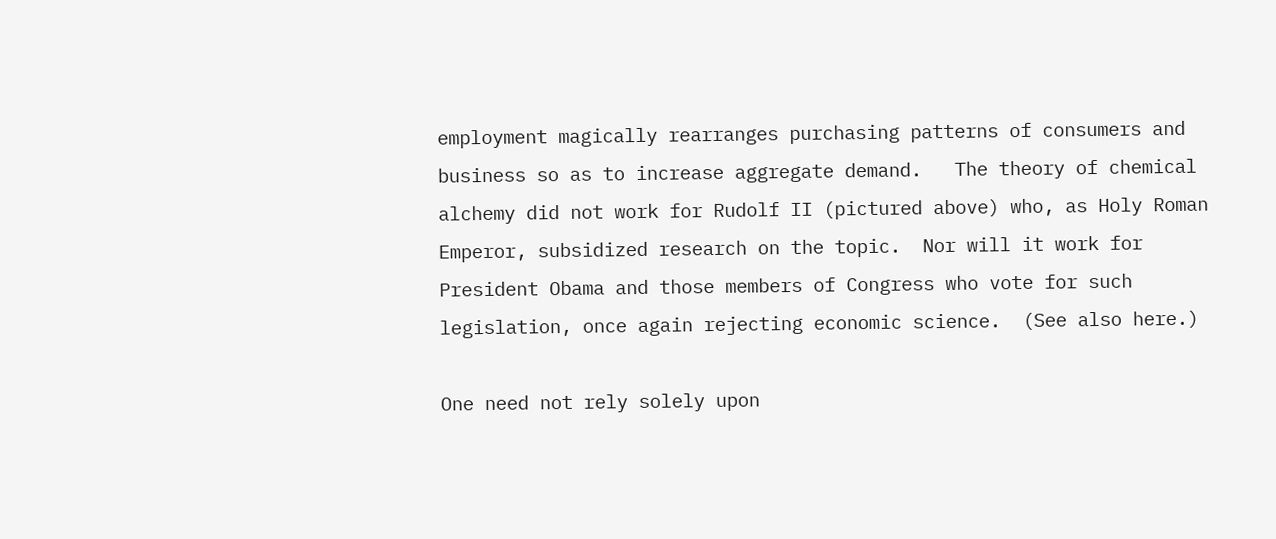employment magically rearranges purchasing patterns of consumers and business so as to increase aggregate demand.   The theory of chemical alchemy did not work for Rudolf II (pictured above) who, as Holy Roman Emperor, subsidized research on the topic.  Nor will it work for President Obama and those members of Congress who vote for such legislation, once again rejecting economic science.  (See also here.)

One need not rely solely upon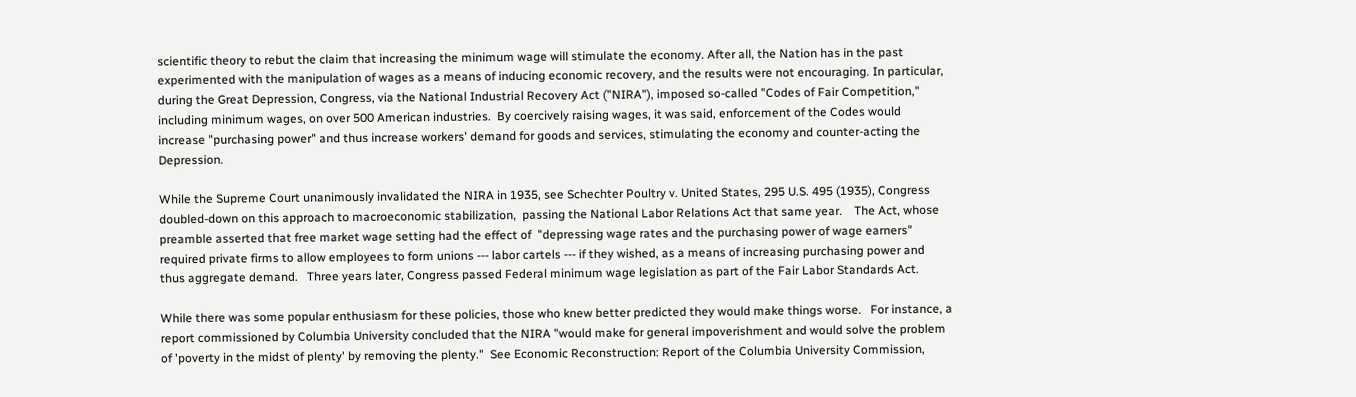scientific theory to rebut the claim that increasing the minimum wage will stimulate the economy. After all, the Nation has in the past experimented with the manipulation of wages as a means of inducing economic recovery, and the results were not encouraging. In particular, during the Great Depression, Congress, via the National Industrial Recovery Act ("NIRA"), imposed so-called "Codes of Fair Competition," including minimum wages, on over 500 American industries.  By coercively raising wages, it was said, enforcement of the Codes would increase "purchasing power" and thus increase workers' demand for goods and services, stimulating the economy and counter-acting the Depression.

While the Supreme Court unanimously invalidated the NIRA in 1935, see Schechter Poultry v. United States, 295 U.S. 495 (1935), Congress doubled-down on this approach to macroeconomic stabilization,  passing the National Labor Relations Act that same year.    The Act, whose preamble asserted that free market wage setting had the effect of  "depressing wage rates and the purchasing power of wage earners" required private firms to allow employees to form unions --- labor cartels --- if they wished, as a means of increasing purchasing power and thus aggregate demand.   Three years later, Congress passed Federal minimum wage legislation as part of the Fair Labor Standards Act.

While there was some popular enthusiasm for these policies, those who knew better predicted they would make things worse.   For instance, a report commissioned by Columbia University concluded that the NIRA "would make for general impoverishment and would solve the problem of 'poverty in the midst of plenty' by removing the plenty."  See Economic Reconstruction: Report of the Columbia University Commission,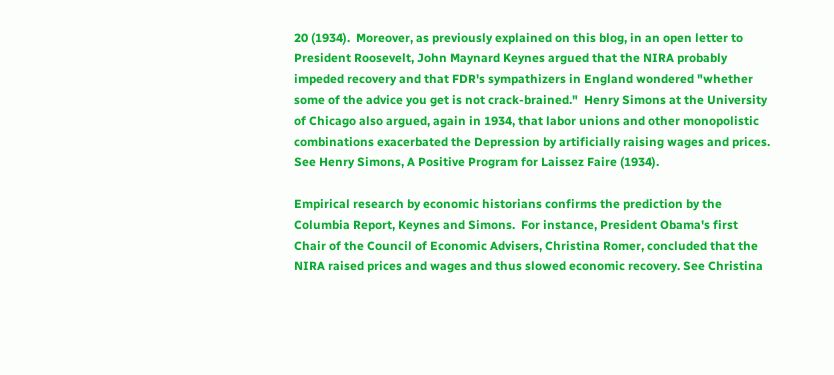20 (1934).  Moreover, as previously explained on this blog, in an open letter to President Roosevelt, John Maynard Keynes argued that the NIRA probably impeded recovery and that FDR's sympathizers in England wondered "whether some of the advice you get is not crack-brained."  Henry Simons at the University of Chicago also argued, again in 1934, that labor unions and other monopolistic combinations exacerbated the Depression by artificially raising wages and prices.   See Henry Simons, A Positive Program for Laissez Faire (1934).

Empirical research by economic historians confirms the prediction by the Columbia Report, Keynes and Simons.  For instance, President Obama's first Chair of the Council of Economic Advisers, Christina Romer, concluded that the NIRA raised prices and wages and thus slowed economic recovery. See Christina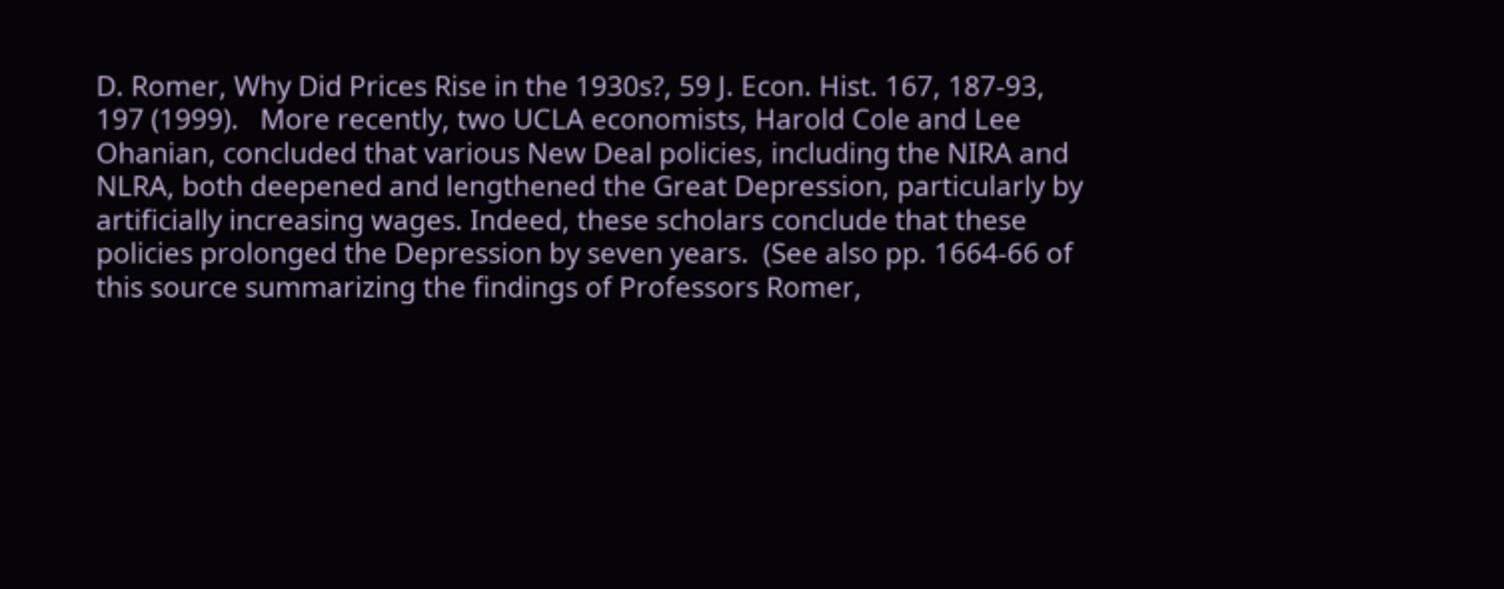D. Romer, Why Did Prices Rise in the 1930s?, 59 J. Econ. Hist. 167, 187-93, 197 (1999).   More recently, two UCLA economists, Harold Cole and Lee Ohanian, concluded that various New Deal policies, including the NIRA and NLRA, both deepened and lengthened the Great Depression, particularly by artificially increasing wages. Indeed, these scholars conclude that these policies prolonged the Depression by seven years.  (See also pp. 1664-66 of this source summarizing the findings of Professors Romer,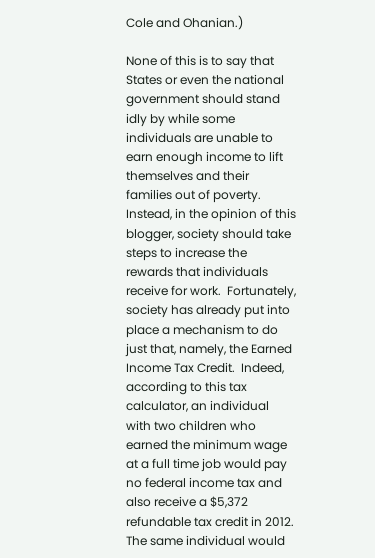Cole and Ohanian.)

None of this is to say that States or even the national government should stand idly by while some individuals are unable to earn enough income to lift themselves and their families out of poverty.  Instead, in the opinion of this blogger, society should take steps to increase the rewards that individuals receive for work.  Fortunately, society has already put into place a mechanism to do just that, namely, the Earned Income Tax Credit.  Indeed, according to this tax calculator, an individual with two children who earned the minimum wage at a full time job would pay no federal income tax and also receive a $5,372 refundable tax credit in 2012.  The same individual would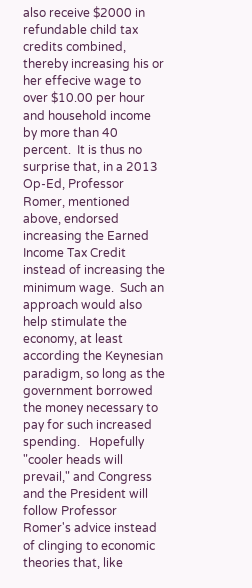also receive $2000 in refundable child tax credits combined,  thereby increasing his or her effecive wage to over $10.00 per hour and household income by more than 40 percent.  It is thus no surprise that, in a 2013 Op-Ed, Professor Romer, mentioned above, endorsed increasing the Earned Income Tax Credit instead of increasing the minimum wage.  Such an approach would also help stimulate the economy, at least according the Keynesian paradigm, so long as the government borrowed the money necessary to pay for such increased spending.   Hopefully "cooler heads will prevail," and Congress and the President will follow Professor Romer's advice instead of clinging to economic theories that, like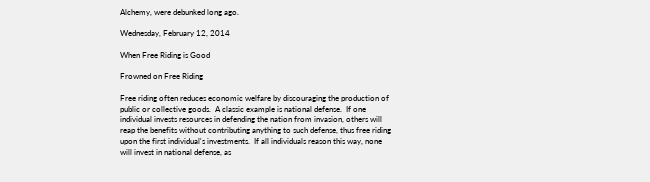Alchemy, were debunked long ago.

Wednesday, February 12, 2014

When Free Riding is Good

Frowned on Free Riding

Free riding often reduces economic welfare by discouraging the production of public or collective goods.  A classic example is national defense.  If one individual invests resources in defending the nation from invasion, others will reap the benefits without contributing anything to such defense, thus free riding upon the first individual's investments.  If all individuals reason this way, none will invest in national defense, as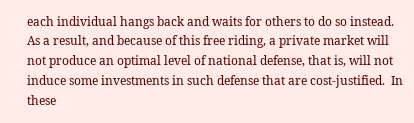each individual hangs back and waits for others to do so instead.  As a result, and because of this free riding, a private market will not produce an optimal level of national defense, that is, will not induce some investments in such defense that are cost-justified.  In these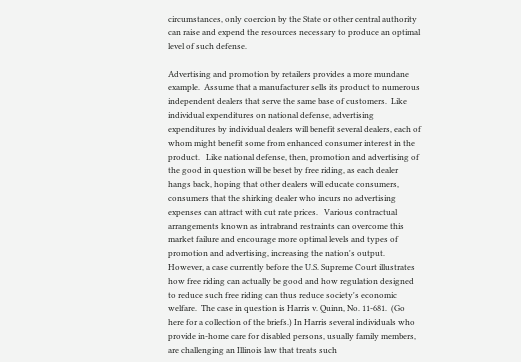circumstances, only coercion by the State or other central authority can raise and expend the resources necessary to produce an optimal level of such defense.

Advertising and promotion by retailers provides a more mundane example.  Assume that a manufacturer sells its product to numerous independent dealers that serve the same base of customers.  Like individual expenditures on national defense, advertising expenditures by individual dealers will benefit several dealers, each of whom might benefit some from enhanced consumer interest in the product.   Like national defense, then, promotion and advertising of the good in question will be beset by free riding, as each dealer hangs back, hoping that other dealers will educate consumers, consumers that the shirking dealer who incurs no advertising expenses can attract with cut rate prices.   Various contractual arrangements known as intrabrand restraints can overcome this market failure and encourage more optimal levels and types of promotion and advertising, increasing the nation's output.
However, a case currently before the U.S. Supreme Court illustrates how free riding can actually be good and how regulation designed to reduce such free riding can thus reduce society's economic welfare.  The case in question is Harris v. Quinn, No. 11-681.  (Go here for a collection of the briefs.) In Harris several individuals who provide in-home care for disabled persons, usually family members, are challenging an Illinois law that treats such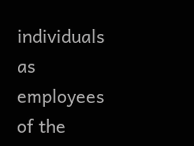individuals as employees of the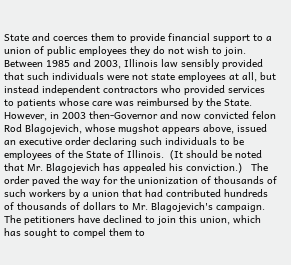State and coerces them to provide financial support to a union of public employees they do not wish to join.  Between 1985 and 2003, Illinois law sensibly provided that such individuals were not state employees at all, but instead independent contractors who provided services to patients whose care was reimbursed by the State.  However, in 2003 then-Governor and now convicted felon Rod Blagojevich, whose mugshot appears above, issued an executive order declaring such individuals to be employees of the State of Illinois.  (It should be noted that Mr. Blagojevich has appealed his conviction.)   The order paved the way for the unionization of thousands of such workers by a union that had contributed hundreds of thousands of dollars to Mr. Blagojevich's campaign.    The petitioners have declined to join this union, which has sought to compel them to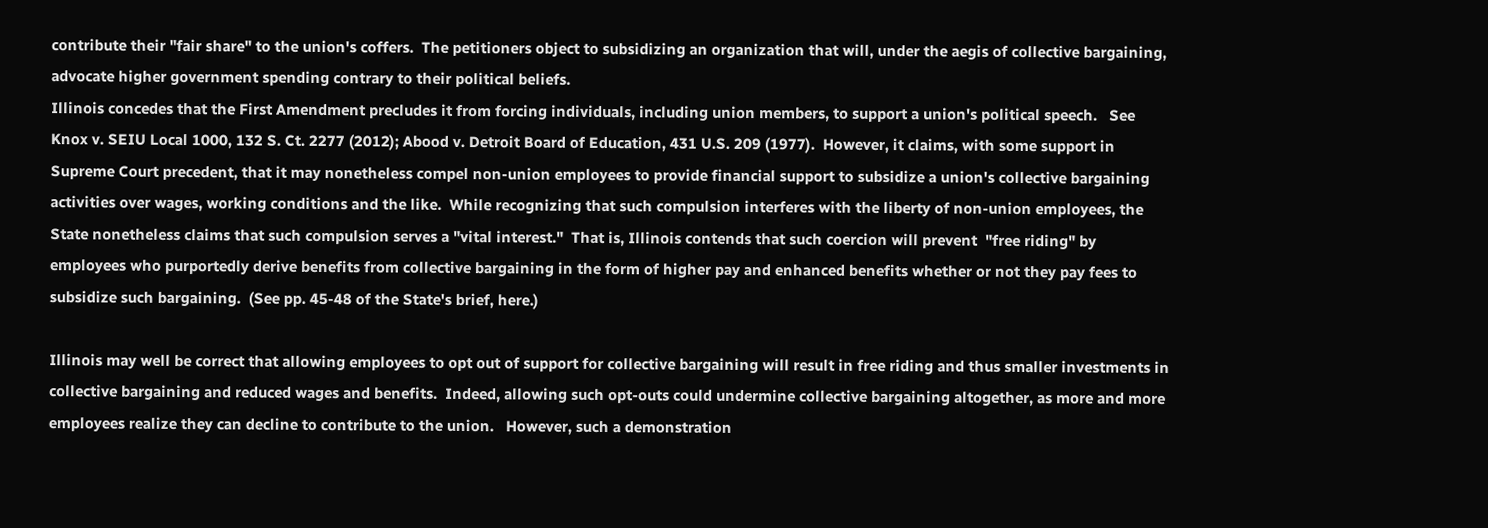contribute their "fair share" to the union's coffers.  The petitioners object to subsidizing an organization that will, under the aegis of collective bargaining, advocate higher government spending contrary to their political beliefs.
Illinois concedes that the First Amendment precludes it from forcing individuals, including union members, to support a union's political speech.   See Knox v. SEIU Local 1000, 132 S. Ct. 2277 (2012); Abood v. Detroit Board of Education, 431 U.S. 209 (1977).  However, it claims, with some support in Supreme Court precedent, that it may nonetheless compel non-union employees to provide financial support to subsidize a union's collective bargaining activities over wages, working conditions and the like.  While recognizing that such compulsion interferes with the liberty of non-union employees, the State nonetheless claims that such compulsion serves a "vital interest."  That is, Illinois contends that such coercion will prevent  "free riding" by employees who purportedly derive benefits from collective bargaining in the form of higher pay and enhanced benefits whether or not they pay fees to subsidize such bargaining.  (See pp. 45-48 of the State's brief, here.)

Illinois may well be correct that allowing employees to opt out of support for collective bargaining will result in free riding and thus smaller investments in collective bargaining and reduced wages and benefits.  Indeed, allowing such opt-outs could undermine collective bargaining altogether, as more and more employees realize they can decline to contribute to the union.   However, such a demonstration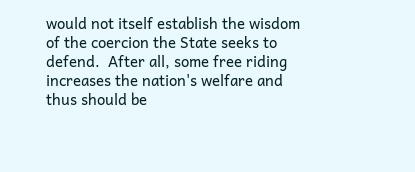would not itself establish the wisdom of the coercion the State seeks to defend.  After all, some free riding increases the nation's welfare and thus should be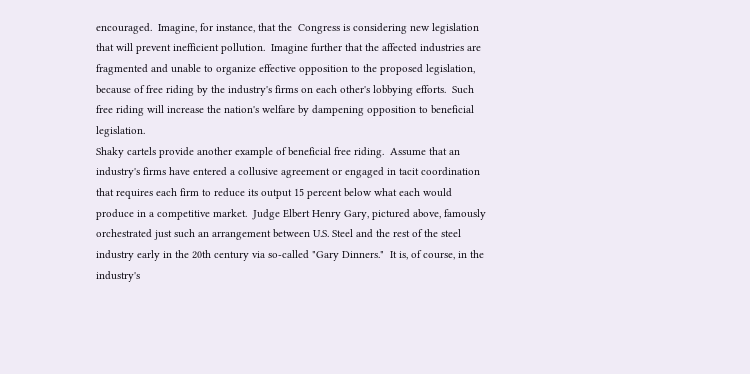encouraged.  Imagine, for instance, that the  Congress is considering new legislation that will prevent inefficient pollution.  Imagine further that the affected industries are fragmented and unable to organize effective opposition to the proposed legislation, because of free riding by the industry's firms on each other's lobbying efforts.  Such free riding will increase the nation's welfare by dampening opposition to beneficial legislation.
Shaky cartels provide another example of beneficial free riding.  Assume that an  industry's firms have entered a collusive agreement or engaged in tacit coordination that requires each firm to reduce its output 15 percent below what each would produce in a competitive market.  Judge Elbert Henry Gary, pictured above, famously orchestrated just such an arrangement between U.S. Steel and the rest of the steel industry early in the 20th century via so-called "Gary Dinners."  It is, of course, in the industry's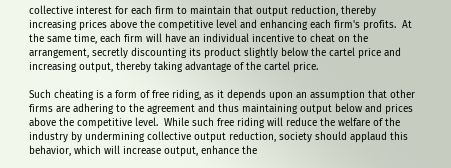collective interest for each firm to maintain that output reduction, thereby increasing prices above the competitive level and enhancing each firm's profits.  At the same time, each firm will have an individual incentive to cheat on the arrangement, secretly discounting its product slightly below the cartel price and increasing output, thereby taking advantage of the cartel price.

Such cheating is a form of free riding, as it depends upon an assumption that other firms are adhering to the agreement and thus maintaining output below and prices above the competitive level.  While such free riding will reduce the welfare of the industry by undermining collective output reduction, society should applaud this behavior, which will increase output, enhance the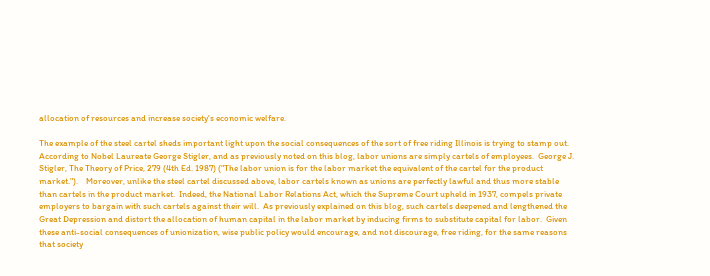allocation of resources and increase society's economic welfare.

The example of the steel cartel sheds important light upon the social consequences of the sort of free riding Illinois is trying to stamp out.  According to Nobel Laureate George Stigler, and as previously noted on this blog, labor unions are simply cartels of employees.  George J. Stigler, The Theory of Price, 279 (4th Ed. 1987) ("The labor union is for the labor market the equivalent of the cartel for the product market.").    Moreover, unlike the steel cartel discussed above, labor cartels known as unions are perfectly lawful and thus more stable than cartels in the product market.  Indeed, the National Labor Relations Act, which the Supreme Court upheld in 1937, compels private employers to bargain with such cartels against their will.  As previously explained on this blog, such cartels deepened and lengthened the Great Depression and distort the allocation of human capital in the labor market by inducing firms to substitute capital for labor.  Given these anti-social consequences of unionization, wise public policy would encourage, and not discourage, free riding, for the same reasons that society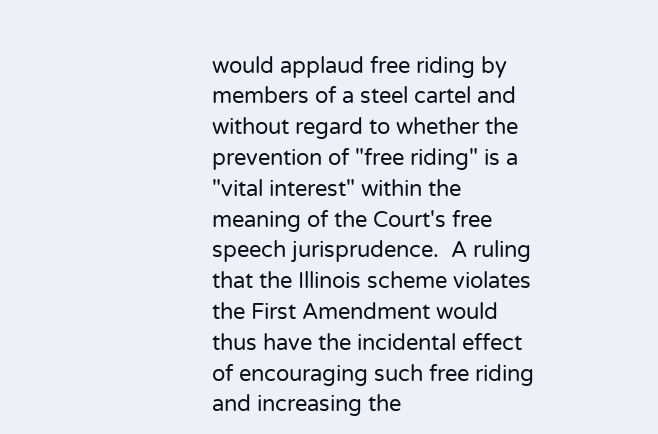would applaud free riding by members of a steel cartel and without regard to whether the prevention of "free riding" is a "vital interest" within the meaning of the Court's free speech jurisprudence.  A ruling that the Illinois scheme violates the First Amendment would thus have the incidental effect of encouraging such free riding and increasing the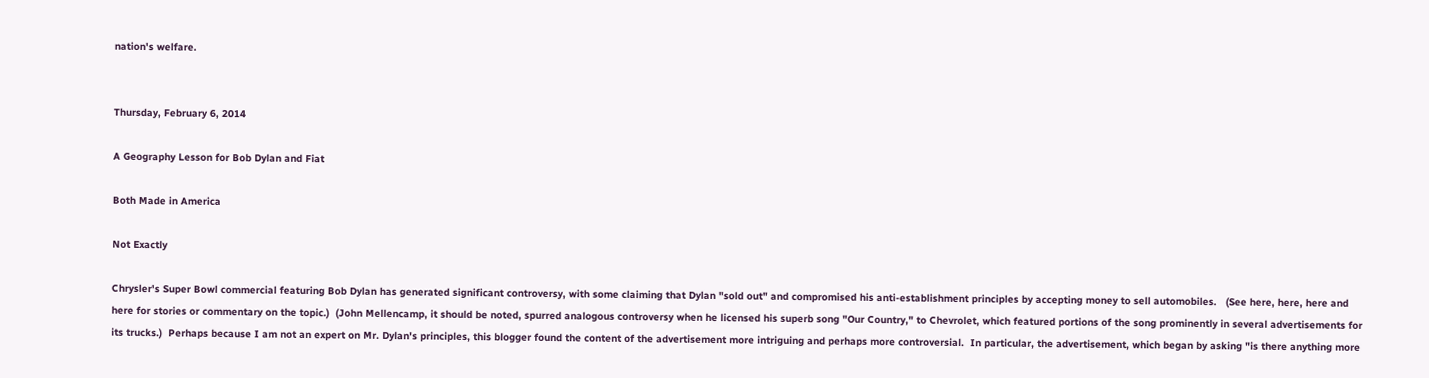nation's welfare.


Thursday, February 6, 2014

A Geography Lesson for Bob Dylan and Fiat

Both Made in America

Not Exactly

Chrysler's Super Bowl commercial featuring Bob Dylan has generated significant controversy, with some claiming that Dylan "sold out" and compromised his anti-establishment principles by accepting money to sell automobiles.   (See here, here, here and here for stories or commentary on the topic.)  (John Mellencamp, it should be noted, spurred analogous controversy when he licensed his superb song "Our Country," to Chevrolet, which featured portions of the song prominently in several advertisements for its trucks.)  Perhaps because I am not an expert on Mr. Dylan's principles, this blogger found the content of the advertisement more intriguing and perhaps more controversial.  In particular, the advertisement, which began by asking "is there anything more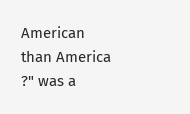American than America ?" was a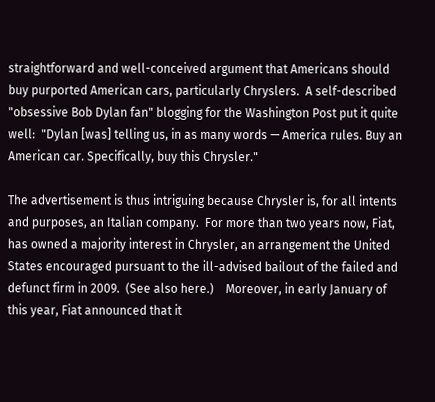straightforward and well-conceived argument that Americans should buy purported American cars, particularly Chryslers.  A self-described "obsessive Bob Dylan fan" blogging for the Washington Post put it quite well:  "Dylan [was] telling us, in as many words — America rules. Buy an American car. Specifically, buy this Chrysler."

The advertisement is thus intriguing because Chrysler is, for all intents and purposes, an Italian company.  For more than two years now, Fiat, has owned a majority interest in Chrysler, an arrangement the United States encouraged pursuant to the ill-advised bailout of the failed and defunct firm in 2009.  (See also here.)    Moreover, in early January of this year, Fiat announced that it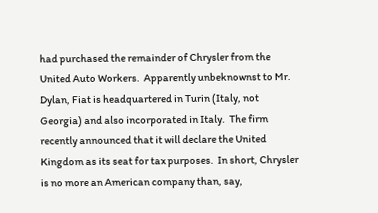had purchased the remainder of Chrysler from the United Auto Workers.  Apparently unbeknownst to Mr. Dylan, Fiat is headquartered in Turin (Italy, not Georgia) and also incorporated in Italy.  The firm recently announced that it will declare the United Kingdom as its seat for tax purposes.  In short, Chrysler is no more an American company than, say,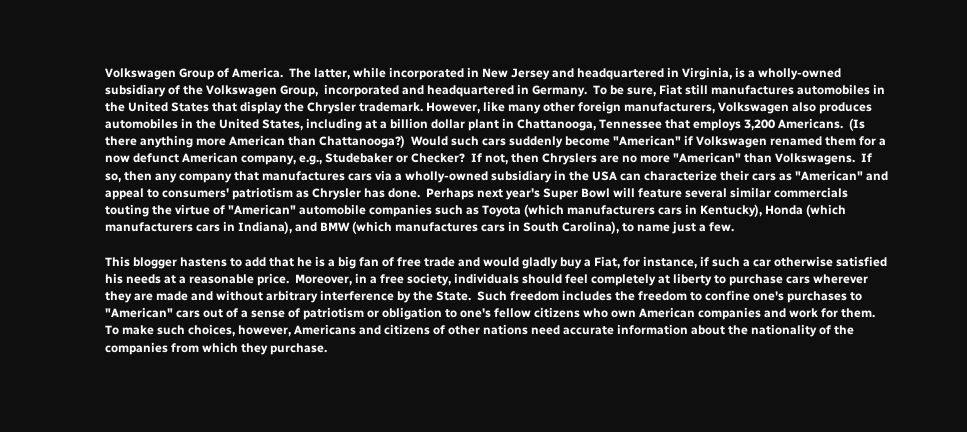Volkswagen Group of America.  The latter, while incorporated in New Jersey and headquartered in Virginia, is a wholly-owned subsidiary of the Volkswagen Group,  incorporated and headquartered in Germany.  To be sure, Fiat still manufactures automobiles in the United States that display the Chrysler trademark. However, like many other foreign manufacturers, Volkswagen also produces automobiles in the United States, including at a billion dollar plant in Chattanooga, Tennessee that employs 3,200 Americans.  (Is there anything more American than Chattanooga?)  Would such cars suddenly become "American" if Volkswagen renamed them for a now defunct American company, e.g., Studebaker or Checker?  If not, then Chryslers are no more "American" than Volkswagens.  If so, then any company that manufactures cars via a wholly-owned subsidiary in the USA can characterize their cars as "American" and appeal to consumers' patriotism as Chrysler has done.  Perhaps next year's Super Bowl will feature several similar commercials touting the virtue of "American" automobile companies such as Toyota (which manufacturers cars in Kentucky), Honda (which manufacturers cars in Indiana), and BMW (which manufactures cars in South Carolina), to name just a few.

This blogger hastens to add that he is a big fan of free trade and would gladly buy a Fiat, for instance, if such a car otherwise satisfied his needs at a reasonable price.  Moreover, in a free society, individuals should feel completely at liberty to purchase cars wherever they are made and without arbitrary interference by the State.  Such freedom includes the freedom to confine one's purchases to "American" cars out of a sense of patriotism or obligation to one's fellow citizens who own American companies and work for them.  To make such choices, however, Americans and citizens of other nations need accurate information about the nationality of the companies from which they purchase.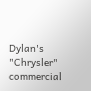Dylan's "Chrysler" commercial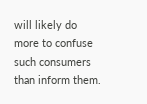will likely do more to confuse such consumers than inform them.